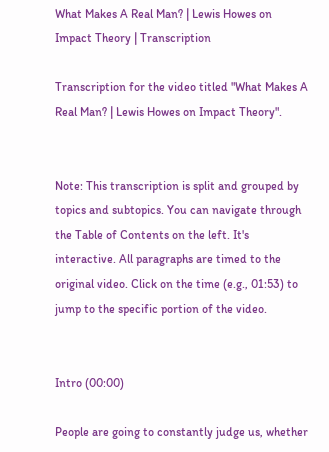What Makes A Real Man? | Lewis Howes on Impact Theory | Transcription

Transcription for the video titled "What Makes A Real Man? | Lewis Howes on Impact Theory".


Note: This transcription is split and grouped by topics and subtopics. You can navigate through the Table of Contents on the left. It's interactive. All paragraphs are timed to the original video. Click on the time (e.g., 01:53) to jump to the specific portion of the video.


Intro (00:00)

People are going to constantly judge us, whether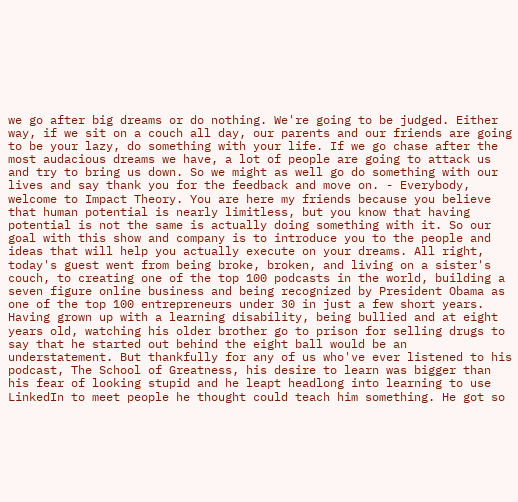we go after big dreams or do nothing. We're going to be judged. Either way, if we sit on a couch all day, our parents and our friends are going to be your lazy, do something with your life. If we go chase after the most audacious dreams we have, a lot of people are going to attack us and try to bring us down. So we might as well go do something with our lives and say thank you for the feedback and move on. - Everybody, welcome to Impact Theory. You are here my friends because you believe that human potential is nearly limitless, but you know that having potential is not the same is actually doing something with it. So our goal with this show and company is to introduce you to the people and ideas that will help you actually execute on your dreams. All right, today's guest went from being broke, broken, and living on a sister's couch, to creating one of the top 100 podcasts in the world, building a seven figure online business and being recognized by President Obama as one of the top 100 entrepreneurs under 30 in just a few short years. Having grown up with a learning disability, being bullied and at eight years old, watching his older brother go to prison for selling drugs to say that he started out behind the eight ball would be an understatement. But thankfully for any of us who've ever listened to his podcast, The School of Greatness, his desire to learn was bigger than his fear of looking stupid and he leapt headlong into learning to use LinkedIn to meet people he thought could teach him something. He got so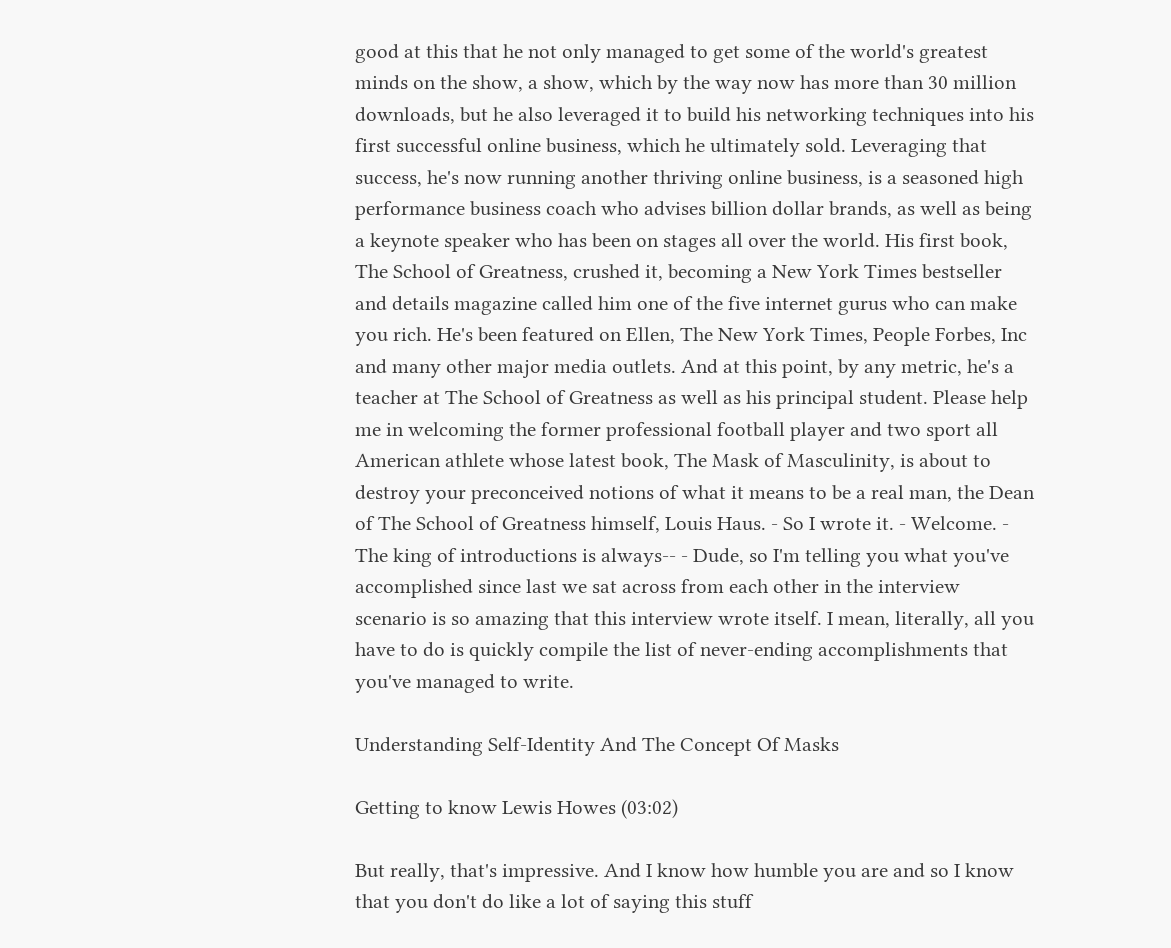good at this that he not only managed to get some of the world's greatest minds on the show, a show, which by the way now has more than 30 million downloads, but he also leveraged it to build his networking techniques into his first successful online business, which he ultimately sold. Leveraging that success, he's now running another thriving online business, is a seasoned high performance business coach who advises billion dollar brands, as well as being a keynote speaker who has been on stages all over the world. His first book, The School of Greatness, crushed it, becoming a New York Times bestseller and details magazine called him one of the five internet gurus who can make you rich. He's been featured on Ellen, The New York Times, People Forbes, Inc and many other major media outlets. And at this point, by any metric, he's a teacher at The School of Greatness as well as his principal student. Please help me in welcoming the former professional football player and two sport all American athlete whose latest book, The Mask of Masculinity, is about to destroy your preconceived notions of what it means to be a real man, the Dean of The School of Greatness himself, Louis Haus. - So I wrote it. - Welcome. - The king of introductions is always-- - Dude, so I'm telling you what you've accomplished since last we sat across from each other in the interview scenario is so amazing that this interview wrote itself. I mean, literally, all you have to do is quickly compile the list of never-ending accomplishments that you've managed to write.

Understanding Self-Identity And The Concept Of Masks

Getting to know Lewis Howes (03:02)

But really, that's impressive. And I know how humble you are and so I know that you don't do like a lot of saying this stuff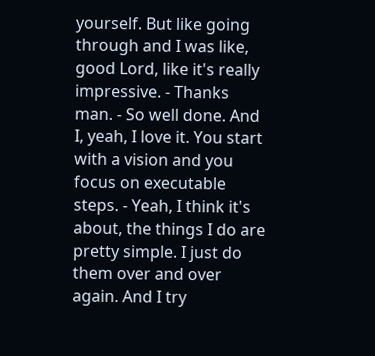yourself. But like going through and I was like, good Lord, like it's really impressive. - Thanks man. - So well done. And I, yeah, I love it. You start with a vision and you focus on executable steps. - Yeah, I think it's about, the things I do are pretty simple. I just do them over and over again. And I try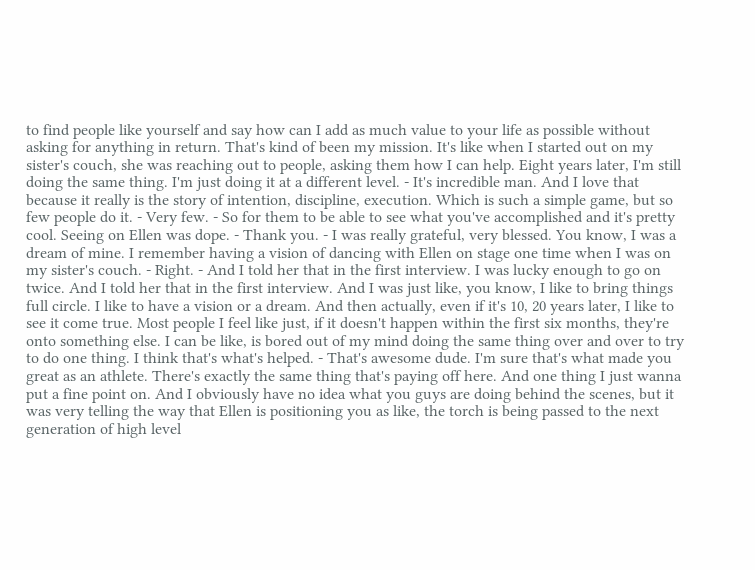to find people like yourself and say how can I add as much value to your life as possible without asking for anything in return. That's kind of been my mission. It's like when I started out on my sister's couch, she was reaching out to people, asking them how I can help. Eight years later, I'm still doing the same thing. I'm just doing it at a different level. - It's incredible man. And I love that because it really is the story of intention, discipline, execution. Which is such a simple game, but so few people do it. - Very few. - So for them to be able to see what you've accomplished and it's pretty cool. Seeing on Ellen was dope. - Thank you. - I was really grateful, very blessed. You know, I was a dream of mine. I remember having a vision of dancing with Ellen on stage one time when I was on my sister's couch. - Right. - And I told her that in the first interview. I was lucky enough to go on twice. And I told her that in the first interview. And I was just like, you know, I like to bring things full circle. I like to have a vision or a dream. And then actually, even if it's 10, 20 years later, I like to see it come true. Most people I feel like just, if it doesn't happen within the first six months, they're onto something else. I can be like, is bored out of my mind doing the same thing over and over to try to do one thing. I think that's what's helped. - That's awesome dude. I'm sure that's what made you great as an athlete. There's exactly the same thing that's paying off here. And one thing I just wanna put a fine point on. And I obviously have no idea what you guys are doing behind the scenes, but it was very telling the way that Ellen is positioning you as like, the torch is being passed to the next generation of high level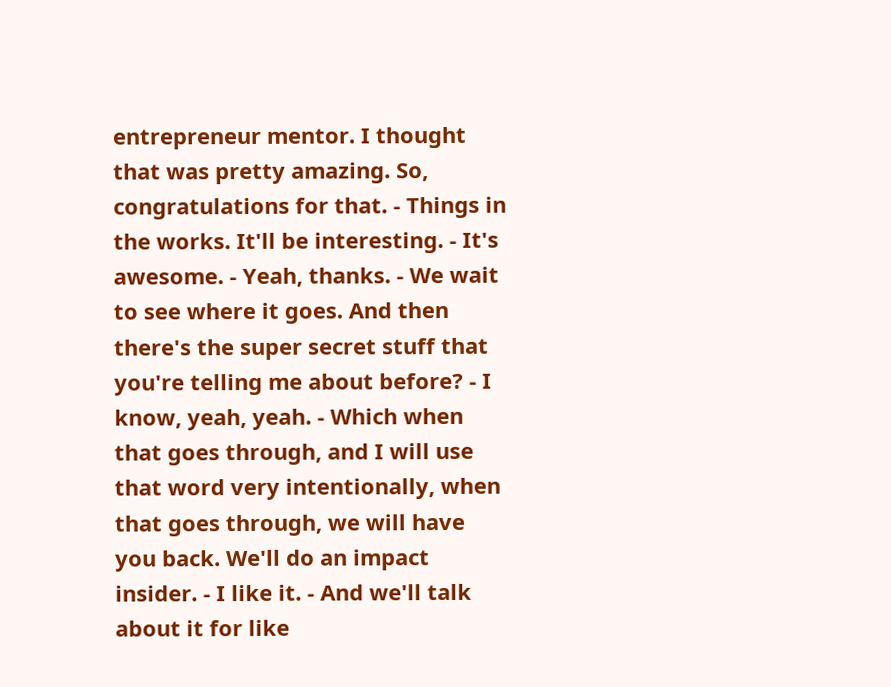entrepreneur mentor. I thought that was pretty amazing. So, congratulations for that. - Things in the works. It'll be interesting. - It's awesome. - Yeah, thanks. - We wait to see where it goes. And then there's the super secret stuff that you're telling me about before? - I know, yeah, yeah. - Which when that goes through, and I will use that word very intentionally, when that goes through, we will have you back. We'll do an impact insider. - I like it. - And we'll talk about it for like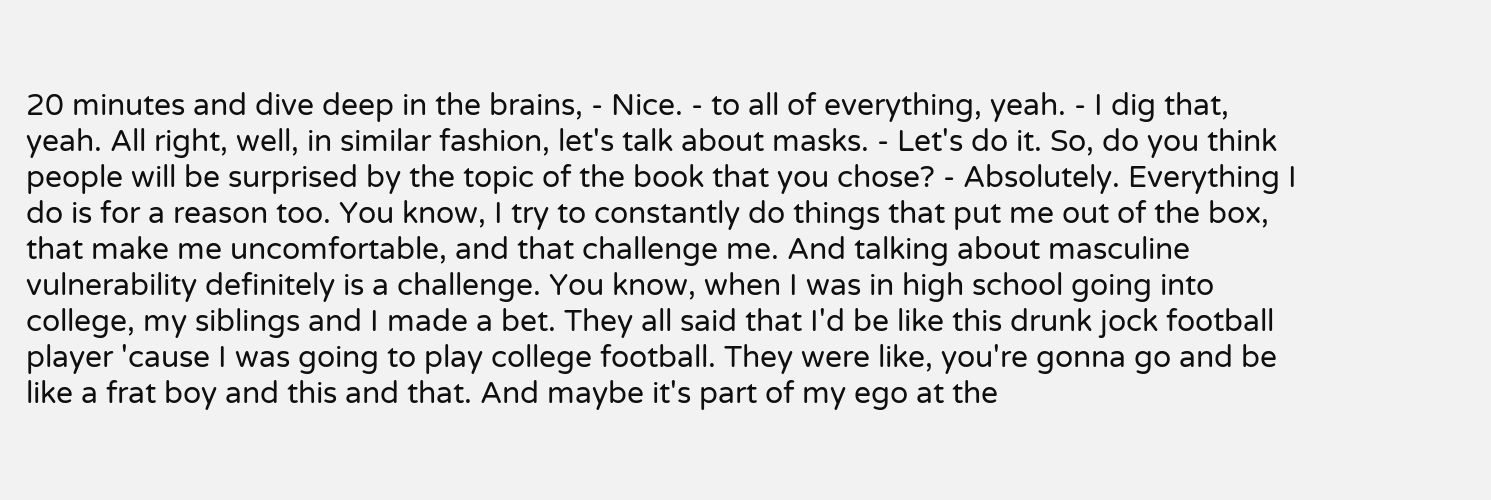20 minutes and dive deep in the brains, - Nice. - to all of everything, yeah. - I dig that, yeah. All right, well, in similar fashion, let's talk about masks. - Let's do it. So, do you think people will be surprised by the topic of the book that you chose? - Absolutely. Everything I do is for a reason too. You know, I try to constantly do things that put me out of the box, that make me uncomfortable, and that challenge me. And talking about masculine vulnerability definitely is a challenge. You know, when I was in high school going into college, my siblings and I made a bet. They all said that I'd be like this drunk jock football player 'cause I was going to play college football. They were like, you're gonna go and be like a frat boy and this and that. And maybe it's part of my ego at the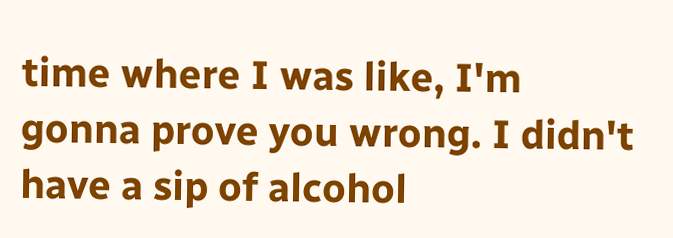time where I was like, I'm gonna prove you wrong. I didn't have a sip of alcohol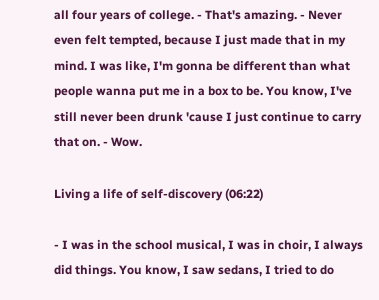all four years of college. - That's amazing. - Never even felt tempted, because I just made that in my mind. I was like, I'm gonna be different than what people wanna put me in a box to be. You know, I've still never been drunk 'cause I just continue to carry that on. - Wow.

Living a life of self-discovery (06:22)

- I was in the school musical, I was in choir, I always did things. You know, I saw sedans, I tried to do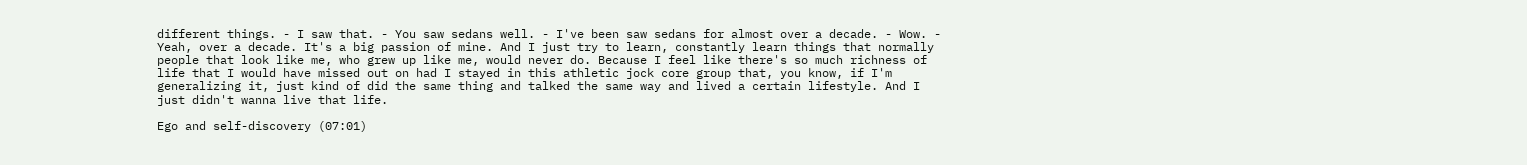different things. - I saw that. - You saw sedans well. - I've been saw sedans for almost over a decade. - Wow. - Yeah, over a decade. It's a big passion of mine. And I just try to learn, constantly learn things that normally people that look like me, who grew up like me, would never do. Because I feel like there's so much richness of life that I would have missed out on had I stayed in this athletic jock core group that, you know, if I'm generalizing it, just kind of did the same thing and talked the same way and lived a certain lifestyle. And I just didn't wanna live that life.

Ego and self-discovery (07:01)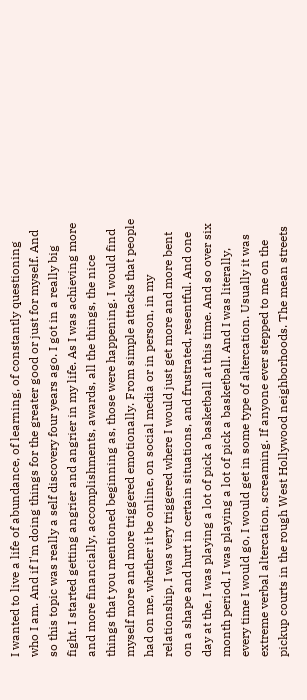I wanted to live a life of abundance, of learning, of constantly questioning who I am. And if I'm doing things for the greater good or just for myself. And so this topic was really a self discovery four years ago. I got in a really big fight. I started getting angrier and angrier in my life. As I was achieving more and more financially, accomplishments, awards, all the things, the nice things that you mentioned beginning as, those were happening. I would find myself more and more triggered emotionally. From simple attacks that people had on me, whether it be online, on social media or in person, in my relationship, I was very triggered where I would just get more and more bent on a shape and hurt in certain situations, and frustrated, resentful. And one day at the, I was playing a lot of pick a basketball at this time. And so over six month period, I was playing a lot of pick a basketball. And I was literally, every time I would go, I would get in some type of altercation. Usually it was extreme verbal altercation, screaming. If anyone ever stepped to me on the pickup courts in the rough West Hollywood neighborhoods. The mean streets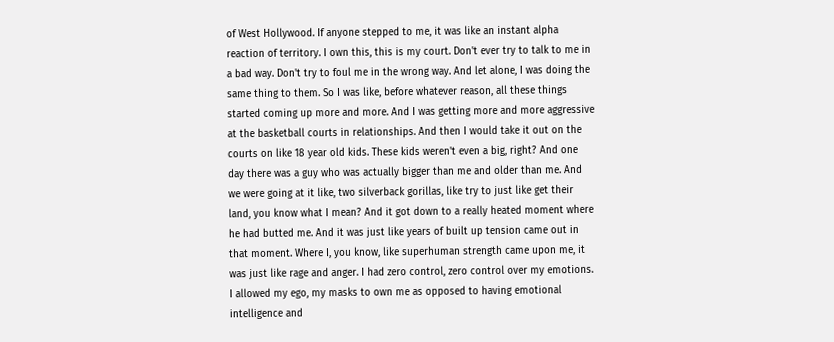of West Hollywood. If anyone stepped to me, it was like an instant alpha reaction of territory. I own this, this is my court. Don't ever try to talk to me in a bad way. Don't try to foul me in the wrong way. And let alone, I was doing the same thing to them. So I was like, before whatever reason, all these things started coming up more and more. And I was getting more and more aggressive at the basketball courts in relationships. And then I would take it out on the courts on like 18 year old kids. These kids weren't even a big, right? And one day there was a guy who was actually bigger than me and older than me. And we were going at it like, two silverback gorillas, like try to just like get their land, you know what I mean? And it got down to a really heated moment where he had butted me. And it was just like years of built up tension came out in that moment. Where I, you know, like superhuman strength came upon me, it was just like rage and anger. I had zero control, zero control over my emotions. I allowed my ego, my masks to own me as opposed to having emotional intelligence and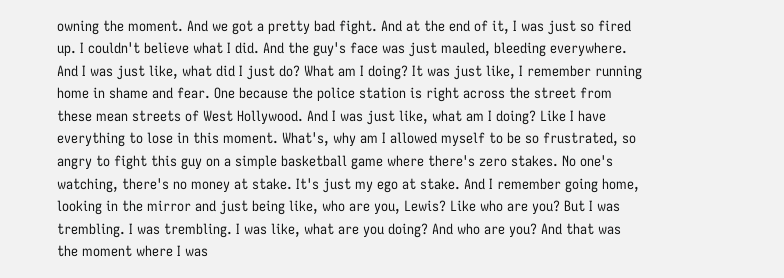owning the moment. And we got a pretty bad fight. And at the end of it, I was just so fired up. I couldn't believe what I did. And the guy's face was just mauled, bleeding everywhere. And I was just like, what did I just do? What am I doing? It was just like, I remember running home in shame and fear. One because the police station is right across the street from these mean streets of West Hollywood. And I was just like, what am I doing? Like I have everything to lose in this moment. What's, why am I allowed myself to be so frustrated, so angry to fight this guy on a simple basketball game where there's zero stakes. No one's watching, there's no money at stake. It's just my ego at stake. And I remember going home, looking in the mirror and just being like, who are you, Lewis? Like who are you? But I was trembling. I was trembling. I was like, what are you doing? And who are you? And that was the moment where I was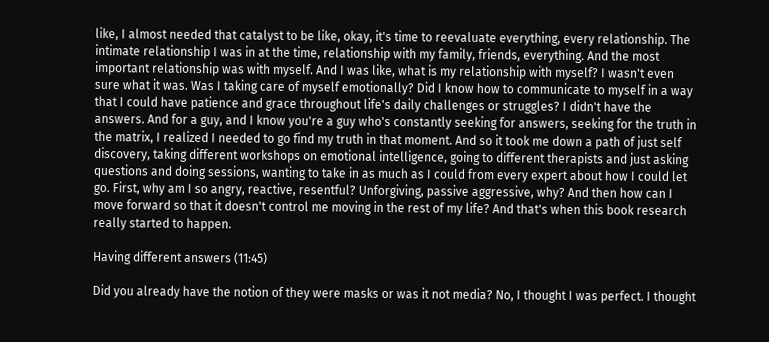like, I almost needed that catalyst to be like, okay, it's time to reevaluate everything, every relationship. The intimate relationship I was in at the time, relationship with my family, friends, everything. And the most important relationship was with myself. And I was like, what is my relationship with myself? I wasn't even sure what it was. Was I taking care of myself emotionally? Did I know how to communicate to myself in a way that I could have patience and grace throughout life's daily challenges or struggles? I didn't have the answers. And for a guy, and I know you're a guy who's constantly seeking for answers, seeking for the truth in the matrix, I realized I needed to go find my truth in that moment. And so it took me down a path of just self discovery, taking different workshops on emotional intelligence, going to different therapists and just asking questions and doing sessions, wanting to take in as much as I could from every expert about how I could let go. First, why am I so angry, reactive, resentful? Unforgiving, passive aggressive, why? And then how can I move forward so that it doesn't control me moving in the rest of my life? And that's when this book research really started to happen.

Having different answers (11:45)

Did you already have the notion of they were masks or was it not media? No, I thought I was perfect. I thought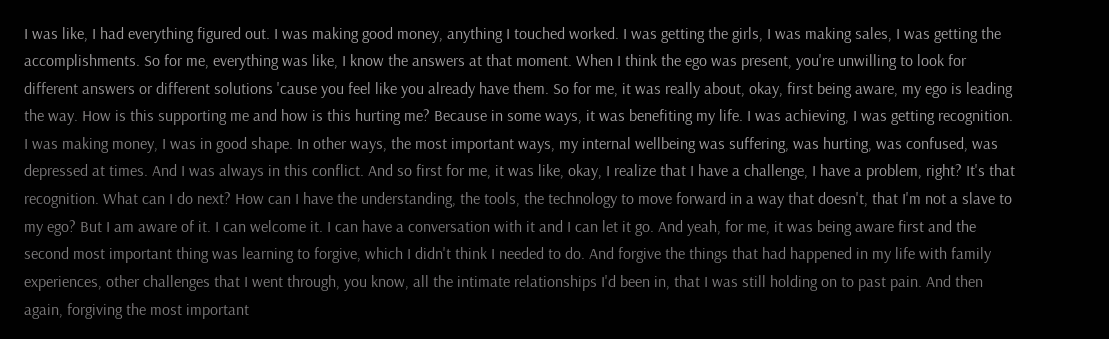I was like, I had everything figured out. I was making good money, anything I touched worked. I was getting the girls, I was making sales, I was getting the accomplishments. So for me, everything was like, I know the answers at that moment. When I think the ego was present, you're unwilling to look for different answers or different solutions 'cause you feel like you already have them. So for me, it was really about, okay, first being aware, my ego is leading the way. How is this supporting me and how is this hurting me? Because in some ways, it was benefiting my life. I was achieving, I was getting recognition. I was making money, I was in good shape. In other ways, the most important ways, my internal wellbeing was suffering, was hurting, was confused, was depressed at times. And I was always in this conflict. And so first for me, it was like, okay, I realize that I have a challenge, I have a problem, right? It's that recognition. What can I do next? How can I have the understanding, the tools, the technology to move forward in a way that doesn't, that I'm not a slave to my ego? But I am aware of it. I can welcome it. I can have a conversation with it and I can let it go. And yeah, for me, it was being aware first and the second most important thing was learning to forgive, which I didn't think I needed to do. And forgive the things that had happened in my life with family experiences, other challenges that I went through, you know, all the intimate relationships I'd been in, that I was still holding on to past pain. And then again, forgiving the most important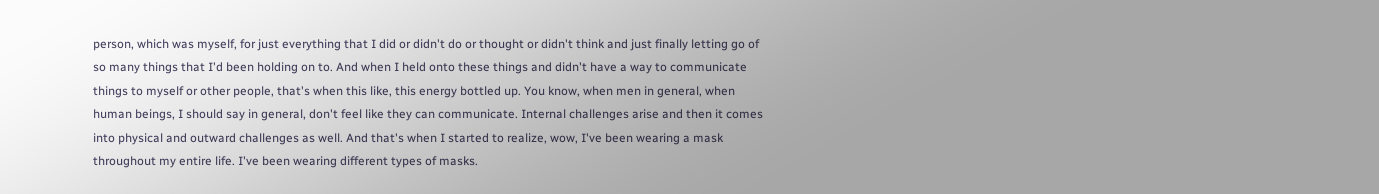person, which was myself, for just everything that I did or didn't do or thought or didn't think and just finally letting go of so many things that I'd been holding on to. And when I held onto these things and didn't have a way to communicate things to myself or other people, that's when this like, this energy bottled up. You know, when men in general, when human beings, I should say in general, don't feel like they can communicate. Internal challenges arise and then it comes into physical and outward challenges as well. And that's when I started to realize, wow, I've been wearing a mask throughout my entire life. I've been wearing different types of masks.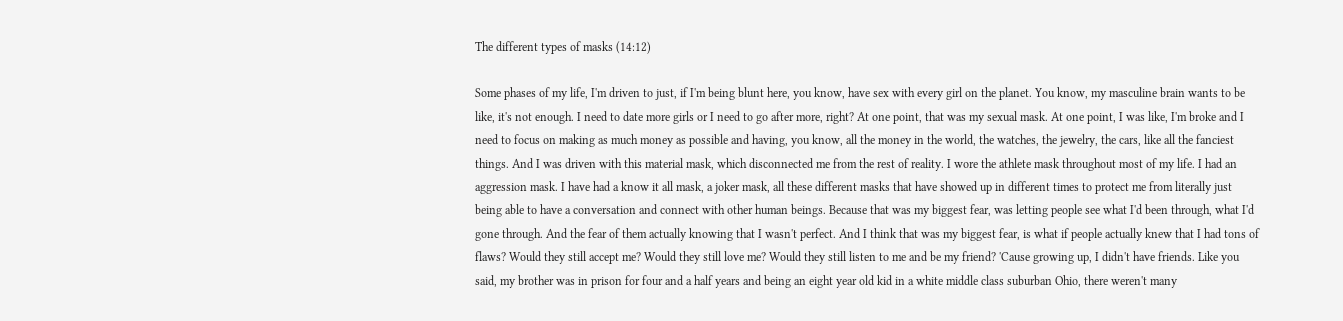The different types of masks (14:12)

Some phases of my life, I'm driven to just, if I'm being blunt here, you know, have sex with every girl on the planet. You know, my masculine brain wants to be like, it's not enough. I need to date more girls or I need to go after more, right? At one point, that was my sexual mask. At one point, I was like, I'm broke and I need to focus on making as much money as possible and having, you know, all the money in the world, the watches, the jewelry, the cars, like all the fanciest things. And I was driven with this material mask, which disconnected me from the rest of reality. I wore the athlete mask throughout most of my life. I had an aggression mask. I have had a know it all mask, a joker mask, all these different masks that have showed up in different times to protect me from literally just being able to have a conversation and connect with other human beings. Because that was my biggest fear, was letting people see what I'd been through, what I'd gone through. And the fear of them actually knowing that I wasn't perfect. And I think that was my biggest fear, is what if people actually knew that I had tons of flaws? Would they still accept me? Would they still love me? Would they still listen to me and be my friend? 'Cause growing up, I didn't have friends. Like you said, my brother was in prison for four and a half years and being an eight year old kid in a white middle class suburban Ohio, there weren't many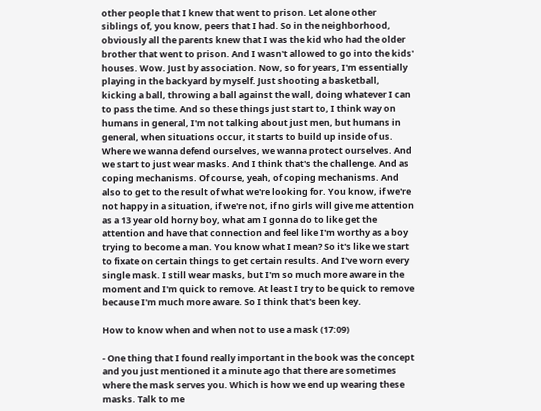other people that I knew that went to prison. Let alone other siblings of, you know, peers that I had. So in the neighborhood, obviously all the parents knew that I was the kid who had the older brother that went to prison. And I wasn't allowed to go into the kids' houses. Wow. Just by association. Now, so for years, I'm essentially playing in the backyard by myself. Just shooting a basketball, kicking a ball, throwing a ball against the wall, doing whatever I can to pass the time. And so these things just start to, I think way on humans in general, I'm not talking about just men, but humans in general, when situations occur, it starts to build up inside of us. Where we wanna defend ourselves, we wanna protect ourselves. And we start to just wear masks. And I think that's the challenge. And as coping mechanisms. Of course, yeah, of coping mechanisms. And also to get to the result of what we're looking for. You know, if we're not happy in a situation, if we're not, if no girls will give me attention as a 13 year old horny boy, what am I gonna do to like get the attention and have that connection and feel like I'm worthy as a boy trying to become a man. You know what I mean? So it's like we start to fixate on certain things to get certain results. And I've worn every single mask. I still wear masks, but I'm so much more aware in the moment and I'm quick to remove. At least I try to be quick to remove because I'm much more aware. So I think that's been key.

How to know when and when not to use a mask (17:09)

- One thing that I found really important in the book was the concept and you just mentioned it a minute ago that there are sometimes where the mask serves you. Which is how we end up wearing these masks. Talk to me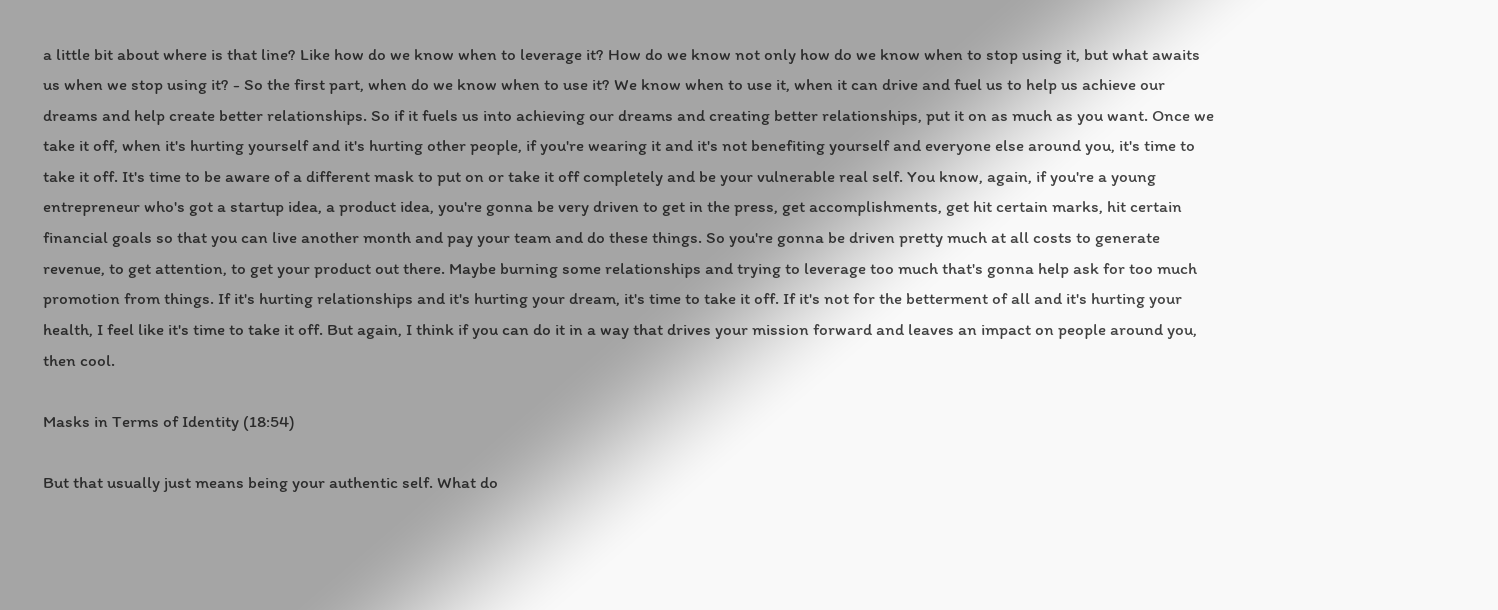a little bit about where is that line? Like how do we know when to leverage it? How do we know not only how do we know when to stop using it, but what awaits us when we stop using it? - So the first part, when do we know when to use it? We know when to use it, when it can drive and fuel us to help us achieve our dreams and help create better relationships. So if it fuels us into achieving our dreams and creating better relationships, put it on as much as you want. Once we take it off, when it's hurting yourself and it's hurting other people, if you're wearing it and it's not benefiting yourself and everyone else around you, it's time to take it off. It's time to be aware of a different mask to put on or take it off completely and be your vulnerable real self. You know, again, if you're a young entrepreneur who's got a startup idea, a product idea, you're gonna be very driven to get in the press, get accomplishments, get hit certain marks, hit certain financial goals so that you can live another month and pay your team and do these things. So you're gonna be driven pretty much at all costs to generate revenue, to get attention, to get your product out there. Maybe burning some relationships and trying to leverage too much that's gonna help ask for too much promotion from things. If it's hurting relationships and it's hurting your dream, it's time to take it off. If it's not for the betterment of all and it's hurting your health, I feel like it's time to take it off. But again, I think if you can do it in a way that drives your mission forward and leaves an impact on people around you, then cool.

Masks in Terms of Identity (18:54)

But that usually just means being your authentic self. What do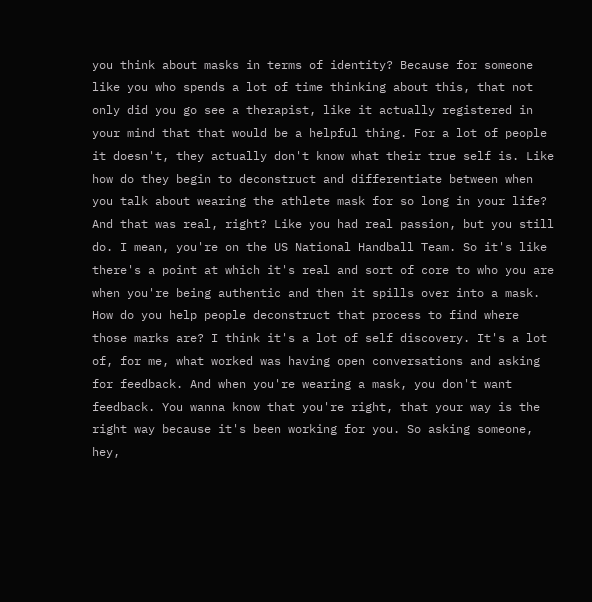you think about masks in terms of identity? Because for someone like you who spends a lot of time thinking about this, that not only did you go see a therapist, like it actually registered in your mind that that would be a helpful thing. For a lot of people it doesn't, they actually don't know what their true self is. Like how do they begin to deconstruct and differentiate between when you talk about wearing the athlete mask for so long in your life? And that was real, right? Like you had real passion, but you still do. I mean, you're on the US National Handball Team. So it's like there's a point at which it's real and sort of core to who you are when you're being authentic and then it spills over into a mask. How do you help people deconstruct that process to find where those marks are? I think it's a lot of self discovery. It's a lot of, for me, what worked was having open conversations and asking for feedback. And when you're wearing a mask, you don't want feedback. You wanna know that you're right, that your way is the right way because it's been working for you. So asking someone, hey,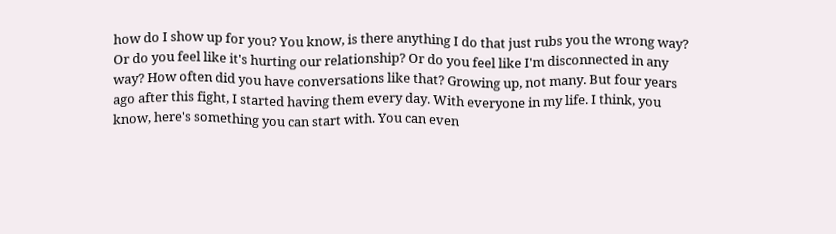how do I show up for you? You know, is there anything I do that just rubs you the wrong way? Or do you feel like it's hurting our relationship? Or do you feel like I'm disconnected in any way? How often did you have conversations like that? Growing up, not many. But four years ago after this fight, I started having them every day. With everyone in my life. I think, you know, here's something you can start with. You can even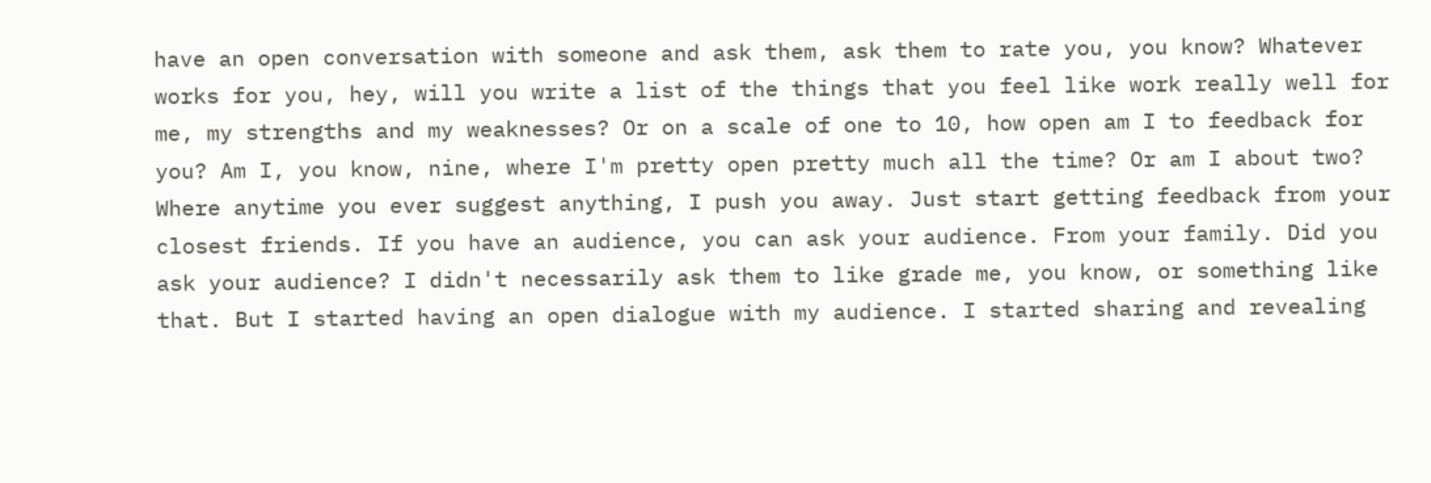have an open conversation with someone and ask them, ask them to rate you, you know? Whatever works for you, hey, will you write a list of the things that you feel like work really well for me, my strengths and my weaknesses? Or on a scale of one to 10, how open am I to feedback for you? Am I, you know, nine, where I'm pretty open pretty much all the time? Or am I about two? Where anytime you ever suggest anything, I push you away. Just start getting feedback from your closest friends. If you have an audience, you can ask your audience. From your family. Did you ask your audience? I didn't necessarily ask them to like grade me, you know, or something like that. But I started having an open dialogue with my audience. I started sharing and revealing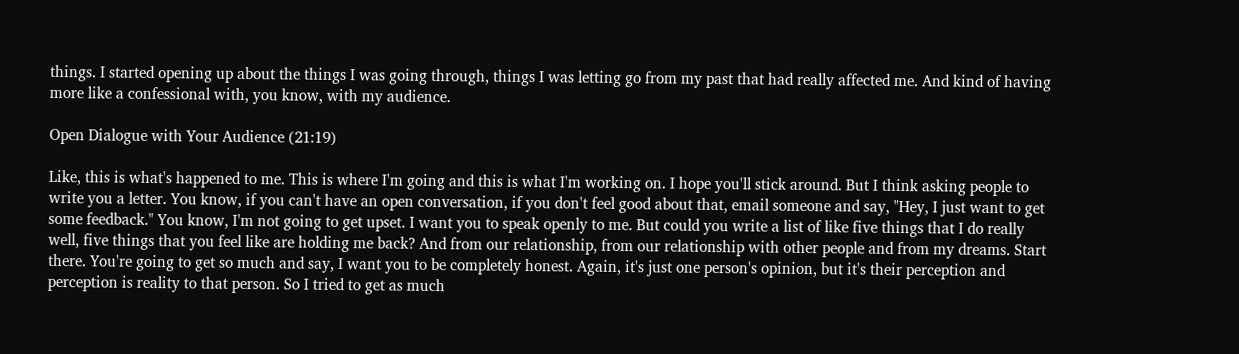things. I started opening up about the things I was going through, things I was letting go from my past that had really affected me. And kind of having more like a confessional with, you know, with my audience.

Open Dialogue with Your Audience (21:19)

Like, this is what's happened to me. This is where I'm going and this is what I'm working on. I hope you'll stick around. But I think asking people to write you a letter. You know, if you can't have an open conversation, if you don't feel good about that, email someone and say, "Hey, I just want to get some feedback." You know, I'm not going to get upset. I want you to speak openly to me. But could you write a list of like five things that I do really well, five things that you feel like are holding me back? And from our relationship, from our relationship with other people and from my dreams. Start there. You're going to get so much and say, I want you to be completely honest. Again, it's just one person's opinion, but it's their perception and perception is reality to that person. So I tried to get as much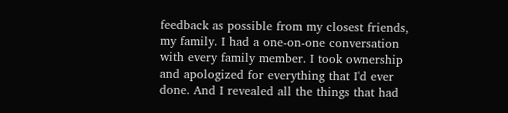feedback as possible from my closest friends, my family. I had a one-on-one conversation with every family member. I took ownership and apologized for everything that I'd ever done. And I revealed all the things that had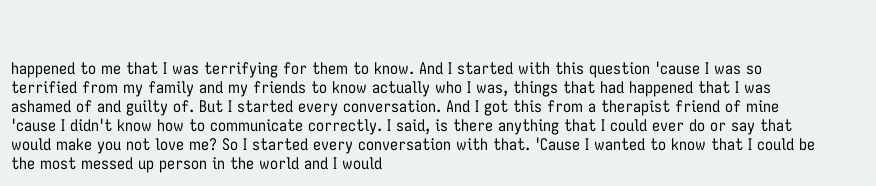happened to me that I was terrifying for them to know. And I started with this question 'cause I was so terrified from my family and my friends to know actually who I was, things that had happened that I was ashamed of and guilty of. But I started every conversation. And I got this from a therapist friend of mine 'cause I didn't know how to communicate correctly. I said, is there anything that I could ever do or say that would make you not love me? So I started every conversation with that. 'Cause I wanted to know that I could be the most messed up person in the world and I would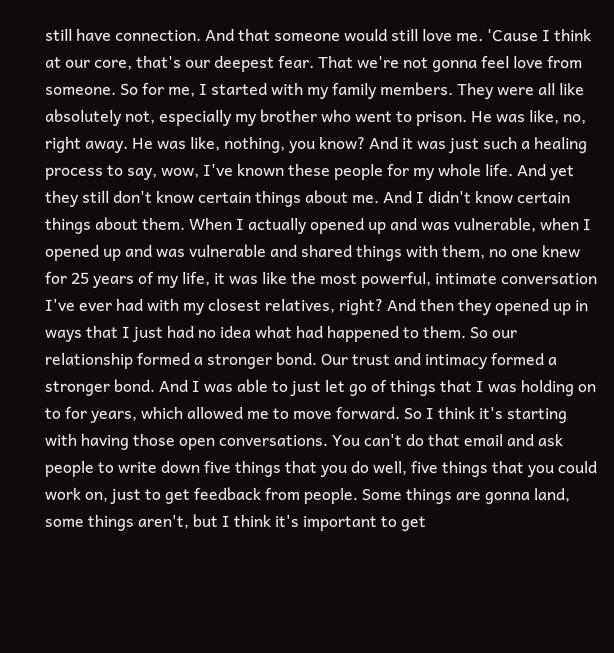still have connection. And that someone would still love me. 'Cause I think at our core, that's our deepest fear. That we're not gonna feel love from someone. So for me, I started with my family members. They were all like absolutely not, especially my brother who went to prison. He was like, no, right away. He was like, nothing, you know? And it was just such a healing process to say, wow, I've known these people for my whole life. And yet they still don't know certain things about me. And I didn't know certain things about them. When I actually opened up and was vulnerable, when I opened up and was vulnerable and shared things with them, no one knew for 25 years of my life, it was like the most powerful, intimate conversation I've ever had with my closest relatives, right? And then they opened up in ways that I just had no idea what had happened to them. So our relationship formed a stronger bond. Our trust and intimacy formed a stronger bond. And I was able to just let go of things that I was holding on to for years, which allowed me to move forward. So I think it's starting with having those open conversations. You can't do that email and ask people to write down five things that you do well, five things that you could work on, just to get feedback from people. Some things are gonna land, some things aren't, but I think it's important to get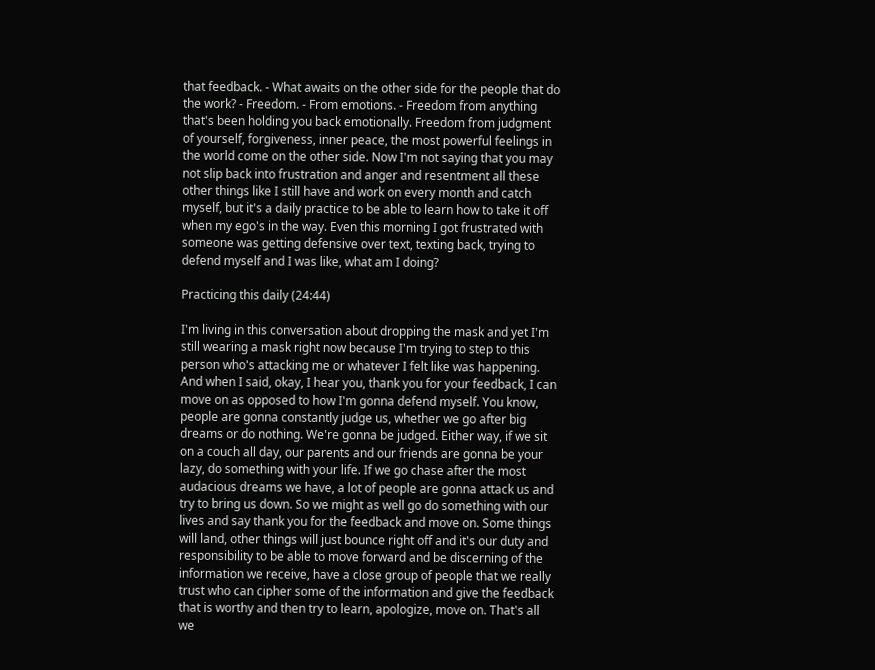that feedback. - What awaits on the other side for the people that do the work? - Freedom. - From emotions. - Freedom from anything that's been holding you back emotionally. Freedom from judgment of yourself, forgiveness, inner peace, the most powerful feelings in the world come on the other side. Now I'm not saying that you may not slip back into frustration and anger and resentment all these other things like I still have and work on every month and catch myself, but it's a daily practice to be able to learn how to take it off when my ego's in the way. Even this morning I got frustrated with someone was getting defensive over text, texting back, trying to defend myself and I was like, what am I doing?

Practicing this daily (24:44)

I'm living in this conversation about dropping the mask and yet I'm still wearing a mask right now because I'm trying to step to this person who's attacking me or whatever I felt like was happening. And when I said, okay, I hear you, thank you for your feedback, I can move on as opposed to how I'm gonna defend myself. You know, people are gonna constantly judge us, whether we go after big dreams or do nothing. We're gonna be judged. Either way, if we sit on a couch all day, our parents and our friends are gonna be your lazy, do something with your life. If we go chase after the most audacious dreams we have, a lot of people are gonna attack us and try to bring us down. So we might as well go do something with our lives and say thank you for the feedback and move on. Some things will land, other things will just bounce right off and it's our duty and responsibility to be able to move forward and be discerning of the information we receive, have a close group of people that we really trust who can cipher some of the information and give the feedback that is worthy and then try to learn, apologize, move on. That's all we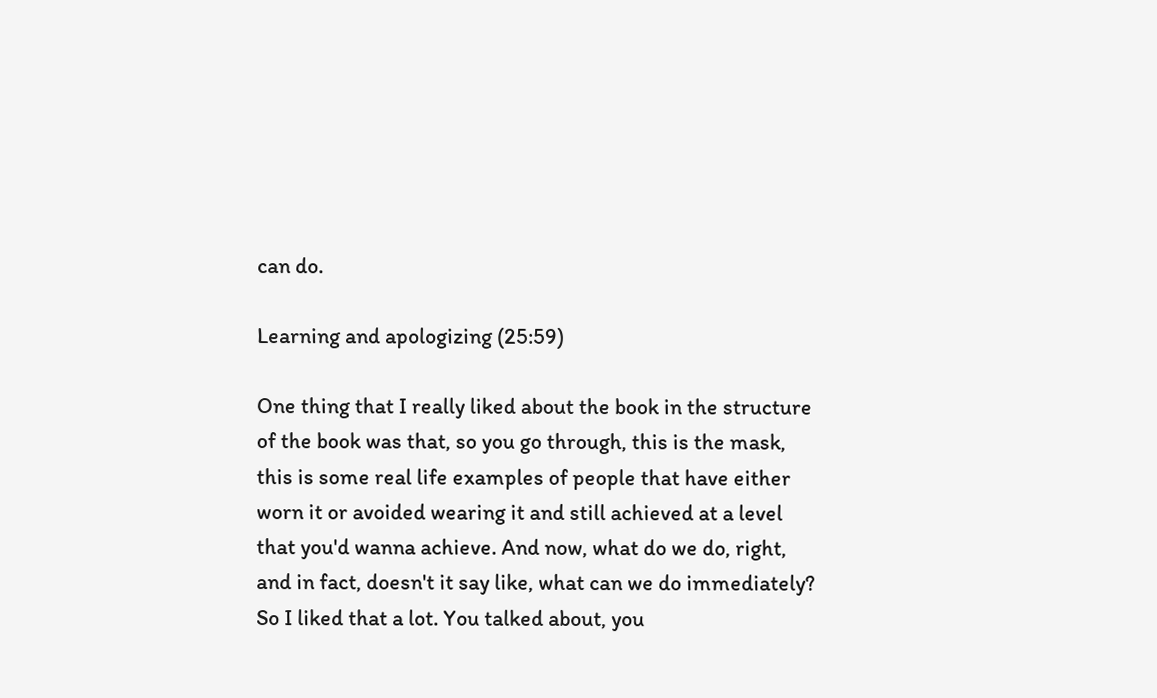can do.

Learning and apologizing (25:59)

One thing that I really liked about the book in the structure of the book was that, so you go through, this is the mask, this is some real life examples of people that have either worn it or avoided wearing it and still achieved at a level that you'd wanna achieve. And now, what do we do, right, and in fact, doesn't it say like, what can we do immediately? So I liked that a lot. You talked about, you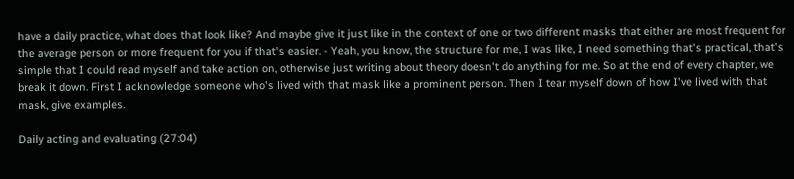have a daily practice, what does that look like? And maybe give it just like in the context of one or two different masks that either are most frequent for the average person or more frequent for you if that's easier. - Yeah, you know, the structure for me, I was like, I need something that's practical, that's simple that I could read myself and take action on, otherwise just writing about theory doesn't do anything for me. So at the end of every chapter, we break it down. First I acknowledge someone who's lived with that mask like a prominent person. Then I tear myself down of how I've lived with that mask, give examples.

Daily acting and evaluating (27:04)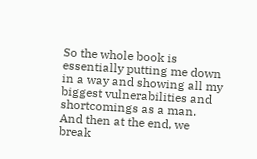So the whole book is essentially putting me down in a way and showing all my biggest vulnerabilities and shortcomings as a man. And then at the end, we break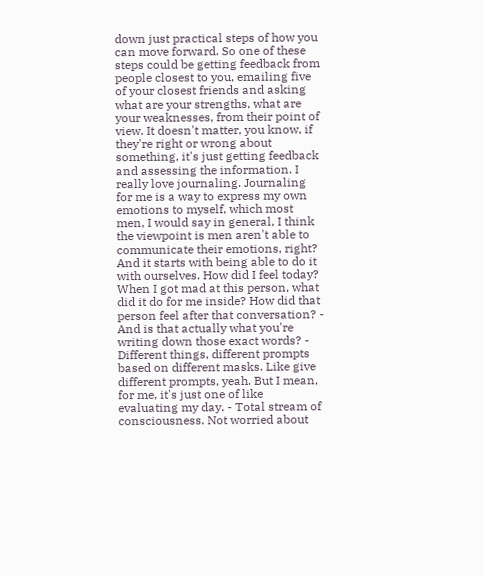down just practical steps of how you can move forward. So one of these steps could be getting feedback from people closest to you, emailing five of your closest friends and asking what are your strengths, what are your weaknesses, from their point of view. It doesn't matter, you know, if they're right or wrong about something, it's just getting feedback and assessing the information. I really love journaling. Journaling for me is a way to express my own emotions to myself, which most men, I would say in general, I think the viewpoint is men aren't able to communicate their emotions, right? And it starts with being able to do it with ourselves. How did I feel today? When I got mad at this person, what did it do for me inside? How did that person feel after that conversation? - And is that actually what you're writing down those exact words? - Different things, different prompts based on different masks. Like give different prompts, yeah. But I mean, for me, it's just one of like evaluating my day. - Total stream of consciousness. Not worried about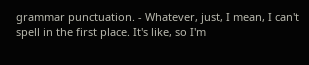grammar punctuation. - Whatever, just, I mean, I can't spell in the first place. It's like, so I'm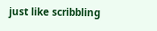just like scribbling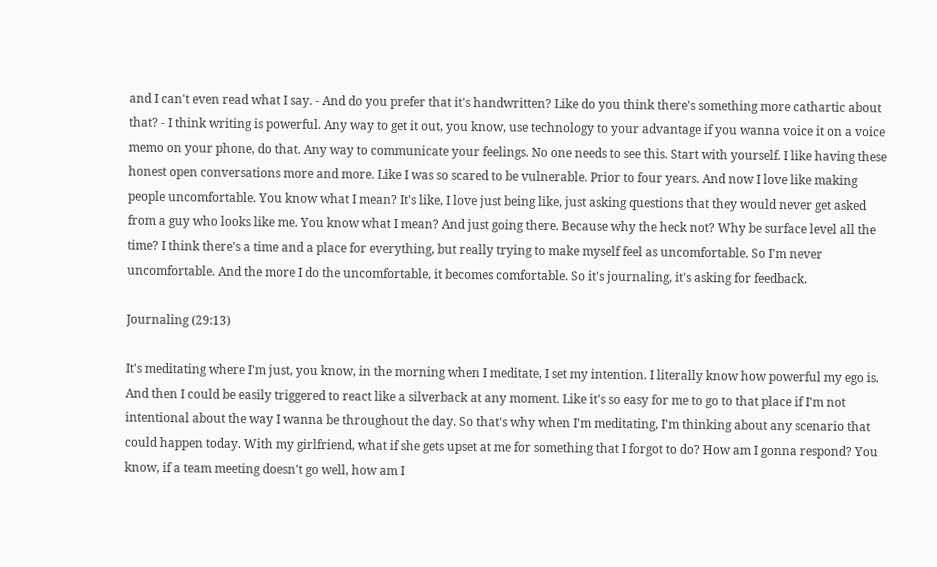and I can't even read what I say. - And do you prefer that it's handwritten? Like do you think there's something more cathartic about that? - I think writing is powerful. Any way to get it out, you know, use technology to your advantage if you wanna voice it on a voice memo on your phone, do that. Any way to communicate your feelings. No one needs to see this. Start with yourself. I like having these honest open conversations more and more. Like I was so scared to be vulnerable. Prior to four years. And now I love like making people uncomfortable. You know what I mean? It's like, I love just being like, just asking questions that they would never get asked from a guy who looks like me. You know what I mean? And just going there. Because why the heck not? Why be surface level all the time? I think there's a time and a place for everything, but really trying to make myself feel as uncomfortable. So I'm never uncomfortable. And the more I do the uncomfortable, it becomes comfortable. So it's journaling, it's asking for feedback.

Journaling (29:13)

It's meditating where I'm just, you know, in the morning when I meditate, I set my intention. I literally know how powerful my ego is. And then I could be easily triggered to react like a silverback at any moment. Like it's so easy for me to go to that place if I'm not intentional about the way I wanna be throughout the day. So that's why when I'm meditating, I'm thinking about any scenario that could happen today. With my girlfriend, what if she gets upset at me for something that I forgot to do? How am I gonna respond? You know, if a team meeting doesn't go well, how am I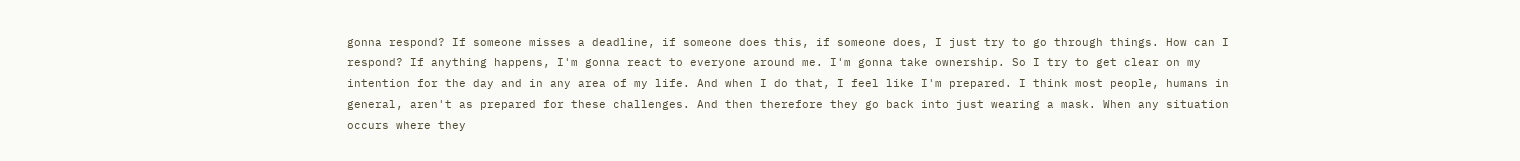gonna respond? If someone misses a deadline, if someone does this, if someone does, I just try to go through things. How can I respond? If anything happens, I'm gonna react to everyone around me. I'm gonna take ownership. So I try to get clear on my intention for the day and in any area of my life. And when I do that, I feel like I'm prepared. I think most people, humans in general, aren't as prepared for these challenges. And then therefore they go back into just wearing a mask. When any situation occurs where they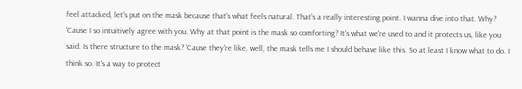feel attacked, let's put on the mask because that's what feels natural. That's a really interesting point. I wanna dive into that. Why? 'Cause I so intuitively agree with you. Why at that point is the mask so comforting? It's what we're used to and it protects us, like you said. Is there structure to the mask? 'Cause they're like, well, the mask tells me I should behave like this. So at least I know what to do. I think so. It's a way to protect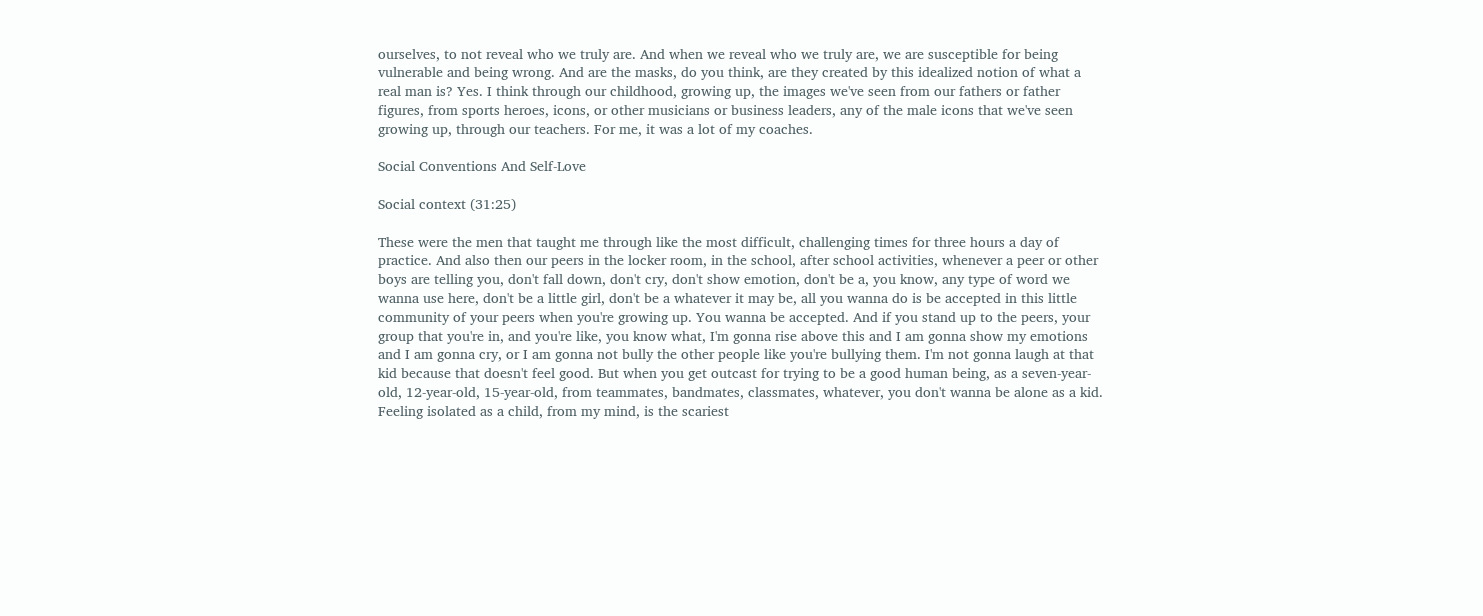ourselves, to not reveal who we truly are. And when we reveal who we truly are, we are susceptible for being vulnerable and being wrong. And are the masks, do you think, are they created by this idealized notion of what a real man is? Yes. I think through our childhood, growing up, the images we've seen from our fathers or father figures, from sports heroes, icons, or other musicians or business leaders, any of the male icons that we've seen growing up, through our teachers. For me, it was a lot of my coaches.

Social Conventions And Self-Love

Social context (31:25)

These were the men that taught me through like the most difficult, challenging times for three hours a day of practice. And also then our peers in the locker room, in the school, after school activities, whenever a peer or other boys are telling you, don't fall down, don't cry, don't show emotion, don't be a, you know, any type of word we wanna use here, don't be a little girl, don't be a whatever it may be, all you wanna do is be accepted in this little community of your peers when you're growing up. You wanna be accepted. And if you stand up to the peers, your group that you're in, and you're like, you know what, I'm gonna rise above this and I am gonna show my emotions and I am gonna cry, or I am gonna not bully the other people like you're bullying them. I'm not gonna laugh at that kid because that doesn't feel good. But when you get outcast for trying to be a good human being, as a seven-year-old, 12-year-old, 15-year-old, from teammates, bandmates, classmates, whatever, you don't wanna be alone as a kid. Feeling isolated as a child, from my mind, is the scariest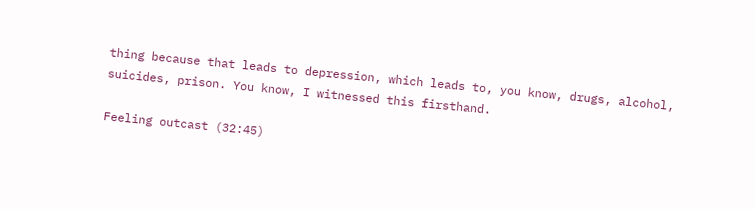thing because that leads to depression, which leads to, you know, drugs, alcohol, suicides, prison. You know, I witnessed this firsthand.

Feeling outcast (32:45)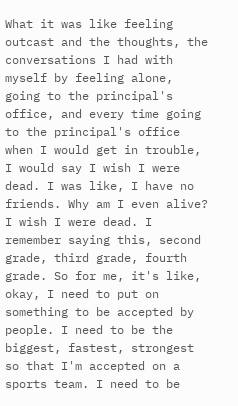What it was like feeling outcast and the thoughts, the conversations I had with myself by feeling alone, going to the principal's office, and every time going to the principal's office when I would get in trouble, I would say I wish I were dead. I was like, I have no friends. Why am I even alive? I wish I were dead. I remember saying this, second grade, third grade, fourth grade. So for me, it's like, okay, I need to put on something to be accepted by people. I need to be the biggest, fastest, strongest so that I'm accepted on a sports team. I need to be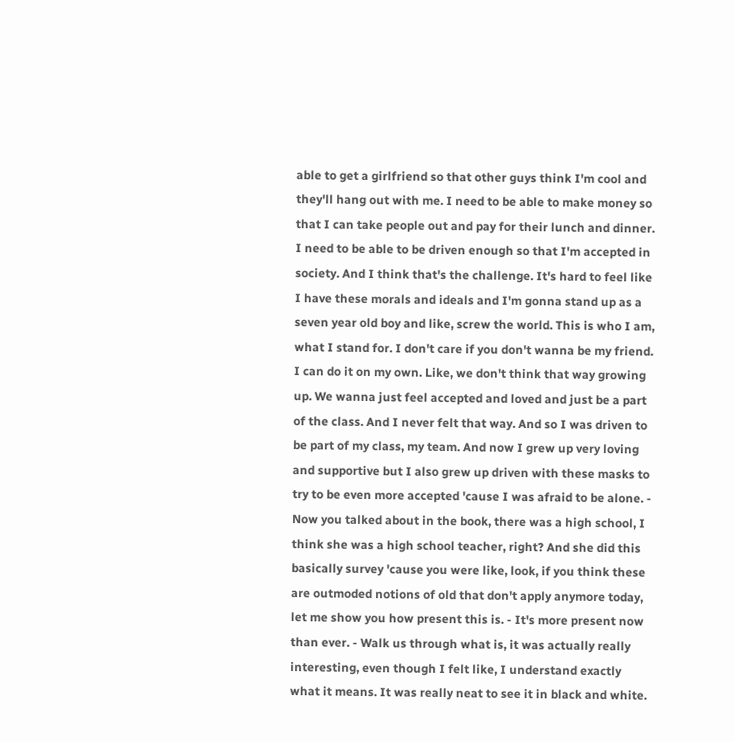able to get a girlfriend so that other guys think I'm cool and they'll hang out with me. I need to be able to make money so that I can take people out and pay for their lunch and dinner. I need to be able to be driven enough so that I'm accepted in society. And I think that's the challenge. It's hard to feel like I have these morals and ideals and I'm gonna stand up as a seven year old boy and like, screw the world. This is who I am, what I stand for. I don't care if you don't wanna be my friend. I can do it on my own. Like, we don't think that way growing up. We wanna just feel accepted and loved and just be a part of the class. And I never felt that way. And so I was driven to be part of my class, my team. And now I grew up very loving and supportive but I also grew up driven with these masks to try to be even more accepted 'cause I was afraid to be alone. - Now you talked about in the book, there was a high school, I think she was a high school teacher, right? And she did this basically survey 'cause you were like, look, if you think these are outmoded notions of old that don't apply anymore today, let me show you how present this is. - It's more present now than ever. - Walk us through what is, it was actually really interesting, even though I felt like, I understand exactly what it means. It was really neat to see it in black and white.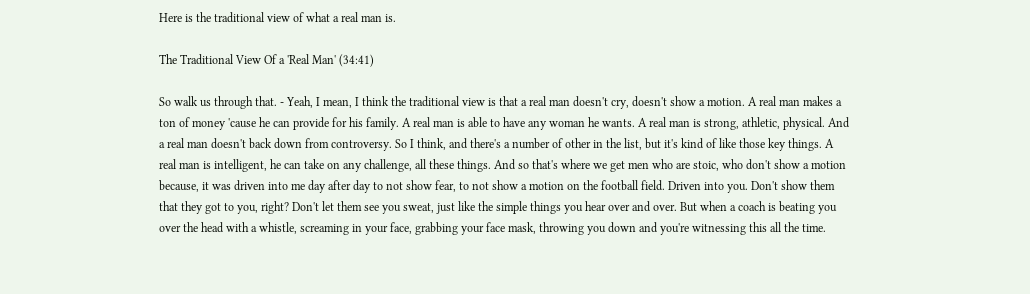Here is the traditional view of what a real man is.

The Traditional View Of a 'Real Man' (34:41)

So walk us through that. - Yeah, I mean, I think the traditional view is that a real man doesn't cry, doesn't show a motion. A real man makes a ton of money 'cause he can provide for his family. A real man is able to have any woman he wants. A real man is strong, athletic, physical. And a real man doesn't back down from controversy. So I think, and there's a number of other in the list, but it's kind of like those key things. A real man is intelligent, he can take on any challenge, all these things. And so that's where we get men who are stoic, who don't show a motion because, it was driven into me day after day to not show fear, to not show a motion on the football field. Driven into you. Don't show them that they got to you, right? Don't let them see you sweat, just like the simple things you hear over and over. But when a coach is beating you over the head with a whistle, screaming in your face, grabbing your face mask, throwing you down and you're witnessing this all the time.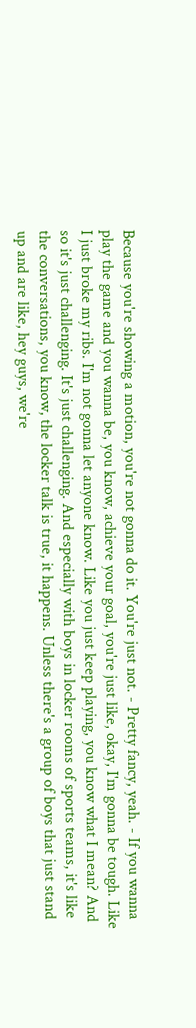Because you're showing a motion, you're not gonna do it. You're just not. - Pretty fancy, yeah. - If you wanna play the game and you wanna be, you know, achieve your goal, you're just like, okay, I'm gonna be tough. Like I just broke my ribs. I'm not gonna let anyone know. Like you just keep playing, you know what I mean? And so it's just challenging. It's just challenging. And especially with boys in locker rooms of sports teams, it's like the conversations, you know, the locker talk is true, it happens. Unless there's a group of boys that just stand up and are like, hey guys, we're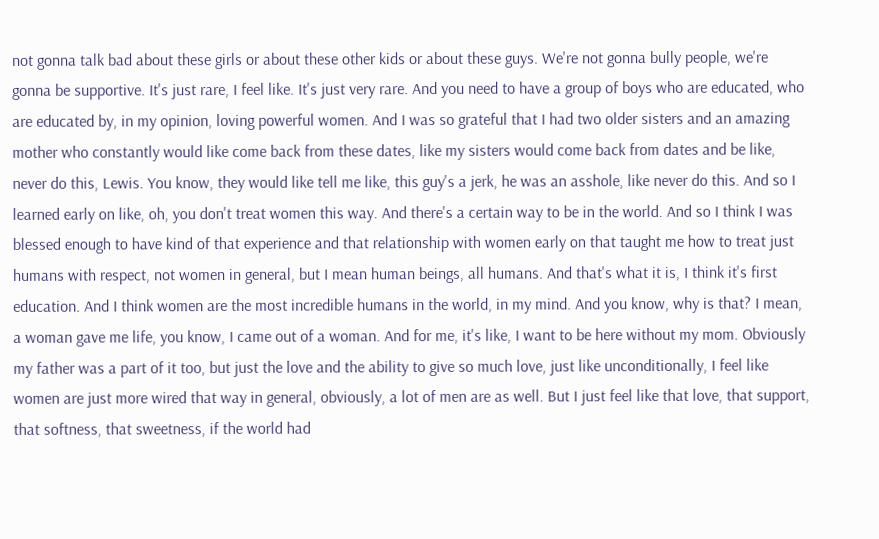not gonna talk bad about these girls or about these other kids or about these guys. We're not gonna bully people, we're gonna be supportive. It's just rare, I feel like. It's just very rare. And you need to have a group of boys who are educated, who are educated by, in my opinion, loving powerful women. And I was so grateful that I had two older sisters and an amazing mother who constantly would like come back from these dates, like my sisters would come back from dates and be like, never do this, Lewis. You know, they would like tell me like, this guy's a jerk, he was an asshole, like never do this. And so I learned early on like, oh, you don't treat women this way. And there's a certain way to be in the world. And so I think I was blessed enough to have kind of that experience and that relationship with women early on that taught me how to treat just humans with respect, not women in general, but I mean human beings, all humans. And that's what it is, I think it's first education. And I think women are the most incredible humans in the world, in my mind. And you know, why is that? I mean, a woman gave me life, you know, I came out of a woman. And for me, it's like, I want to be here without my mom. Obviously my father was a part of it too, but just the love and the ability to give so much love, just like unconditionally, I feel like women are just more wired that way in general, obviously, a lot of men are as well. But I just feel like that love, that support, that softness, that sweetness, if the world had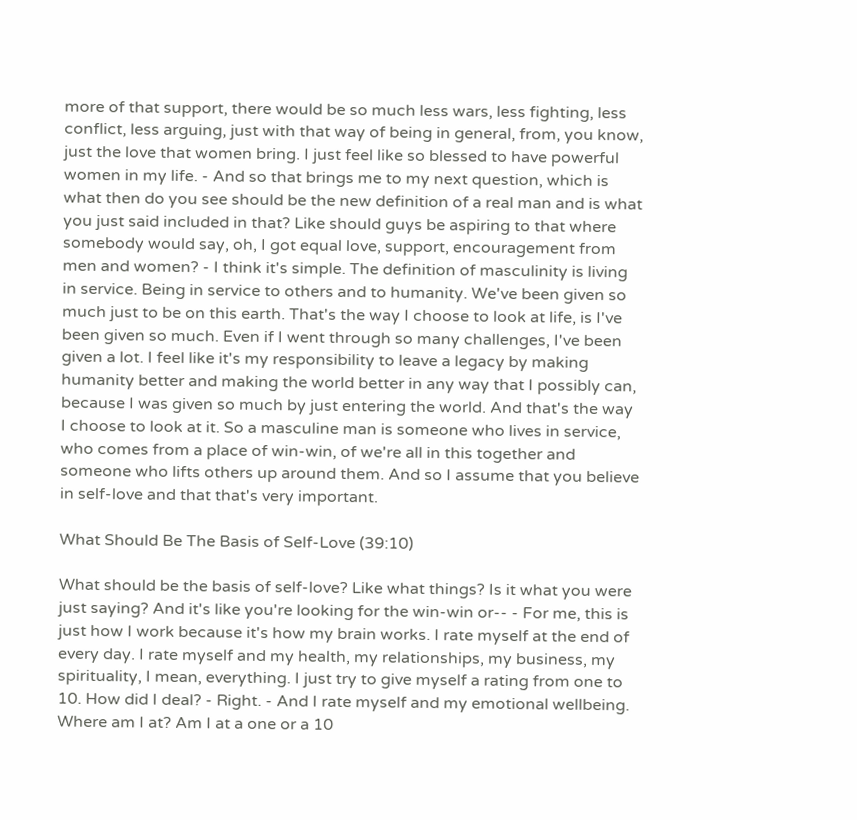more of that support, there would be so much less wars, less fighting, less conflict, less arguing, just with that way of being in general, from, you know, just the love that women bring. I just feel like so blessed to have powerful women in my life. - And so that brings me to my next question, which is what then do you see should be the new definition of a real man and is what you just said included in that? Like should guys be aspiring to that where somebody would say, oh, I got equal love, support, encouragement from men and women? - I think it's simple. The definition of masculinity is living in service. Being in service to others and to humanity. We've been given so much just to be on this earth. That's the way I choose to look at life, is I've been given so much. Even if I went through so many challenges, I've been given a lot. I feel like it's my responsibility to leave a legacy by making humanity better and making the world better in any way that I possibly can, because I was given so much by just entering the world. And that's the way I choose to look at it. So a masculine man is someone who lives in service, who comes from a place of win-win, of we're all in this together and someone who lifts others up around them. And so I assume that you believe in self-love and that that's very important.

What Should Be The Basis of Self-Love (39:10)

What should be the basis of self-love? Like what things? Is it what you were just saying? And it's like you're looking for the win-win or-- - For me, this is just how I work because it's how my brain works. I rate myself at the end of every day. I rate myself and my health, my relationships, my business, my spirituality, I mean, everything. I just try to give myself a rating from one to 10. How did I deal? - Right. - And I rate myself and my emotional wellbeing. Where am I at? Am I at a one or a 10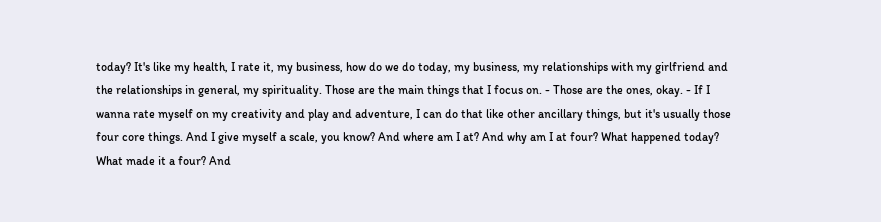today? It's like my health, I rate it, my business, how do we do today, my business, my relationships with my girlfriend and the relationships in general, my spirituality. Those are the main things that I focus on. - Those are the ones, okay. - If I wanna rate myself on my creativity and play and adventure, I can do that like other ancillary things, but it's usually those four core things. And I give myself a scale, you know? And where am I at? And why am I at four? What happened today? What made it a four? And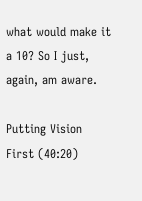what would make it a 10? So I just, again, am aware.

Putting Vision First (40:20)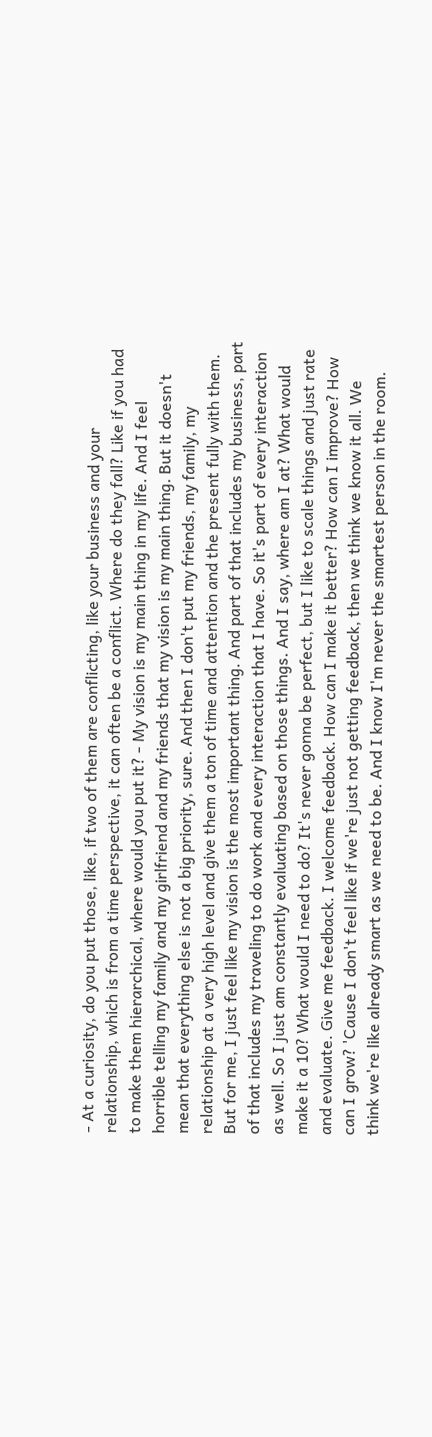- At a curiosity, do you put those, like, if two of them are conflicting, like your business and your relationship, which is from a time perspective, it can often be a conflict. Where do they fall? Like if you had to make them hierarchical, where would you put it? - My vision is my main thing in my life. And I feel horrible telling my family and my girlfriend and my friends that my vision is my main thing. But it doesn't mean that everything else is not a big priority, sure. And then I don't put my friends, my family, my relationship at a very high level and give them a ton of time and attention and the present fully with them. But for me, I just feel like my vision is the most important thing. And part of that includes my business, part of that includes my traveling to do work and every interaction that I have. So it's part of every interaction as well. So I just am constantly evaluating based on those things. And I say, where am I at? What would make it a 10? What would I need to do? It's never gonna be perfect, but I like to scale things and just rate and evaluate. Give me feedback. I welcome feedback. How can I make it better? How can I improve? How can I grow? 'Cause I don't feel like if we're just not getting feedback, then we think we know it all. We think we're like already smart as we need to be. And I know I'm never the smartest person in the room.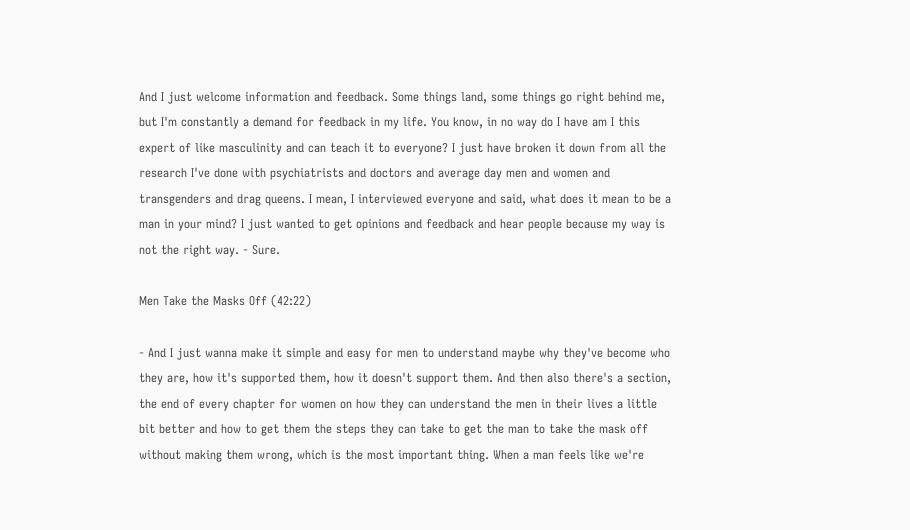And I just welcome information and feedback. Some things land, some things go right behind me, but I'm constantly a demand for feedback in my life. You know, in no way do I have am I this expert of like masculinity and can teach it to everyone? I just have broken it down from all the research I've done with psychiatrists and doctors and average day men and women and transgenders and drag queens. I mean, I interviewed everyone and said, what does it mean to be a man in your mind? I just wanted to get opinions and feedback and hear people because my way is not the right way. - Sure.

Men Take the Masks Off (42:22)

- And I just wanna make it simple and easy for men to understand maybe why they've become who they are, how it's supported them, how it doesn't support them. And then also there's a section, the end of every chapter for women on how they can understand the men in their lives a little bit better and how to get them the steps they can take to get the man to take the mask off without making them wrong, which is the most important thing. When a man feels like we're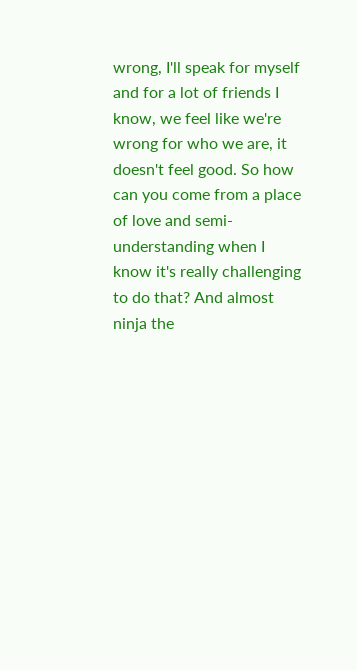wrong, I'll speak for myself and for a lot of friends I know, we feel like we're wrong for who we are, it doesn't feel good. So how can you come from a place of love and semi-understanding when I know it's really challenging to do that? And almost ninja the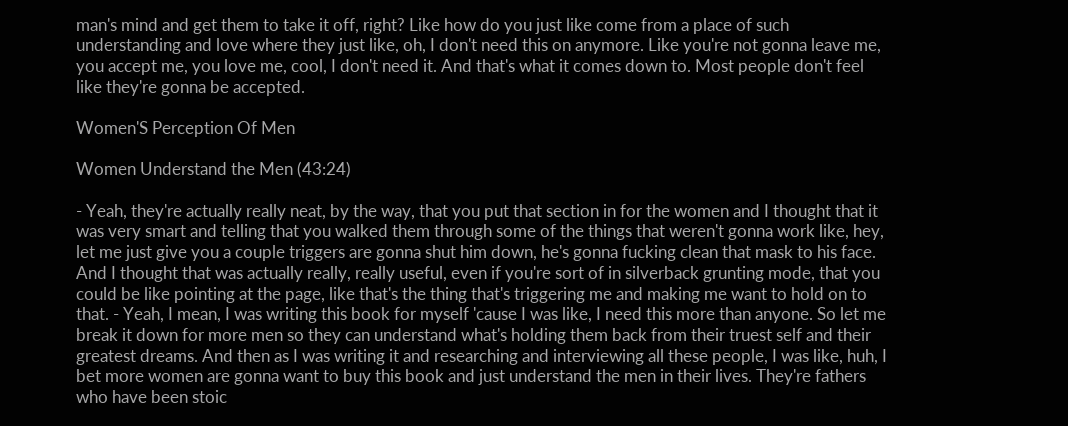man's mind and get them to take it off, right? Like how do you just like come from a place of such understanding and love where they just like, oh, I don't need this on anymore. Like you're not gonna leave me, you accept me, you love me, cool, I don't need it. And that's what it comes down to. Most people don't feel like they're gonna be accepted.

Women'S Perception Of Men

Women Understand the Men (43:24)

- Yeah, they're actually really neat, by the way, that you put that section in for the women and I thought that it was very smart and telling that you walked them through some of the things that weren't gonna work like, hey, let me just give you a couple triggers are gonna shut him down, he's gonna fucking clean that mask to his face. And I thought that was actually really, really useful, even if you're sort of in silverback grunting mode, that you could be like pointing at the page, like that's the thing that's triggering me and making me want to hold on to that. - Yeah, I mean, I was writing this book for myself 'cause I was like, I need this more than anyone. So let me break it down for more men so they can understand what's holding them back from their truest self and their greatest dreams. And then as I was writing it and researching and interviewing all these people, I was like, huh, I bet more women are gonna want to buy this book and just understand the men in their lives. They're fathers who have been stoic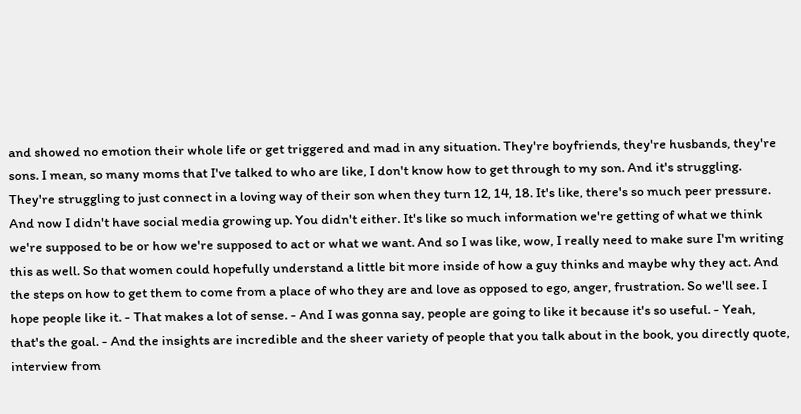and showed no emotion their whole life or get triggered and mad in any situation. They're boyfriends, they're husbands, they're sons. I mean, so many moms that I've talked to who are like, I don't know how to get through to my son. And it's struggling. They're struggling to just connect in a loving way of their son when they turn 12, 14, 18. It's like, there's so much peer pressure. And now I didn't have social media growing up. You didn't either. It's like so much information we're getting of what we think we're supposed to be or how we're supposed to act or what we want. And so I was like, wow, I really need to make sure I'm writing this as well. So that women could hopefully understand a little bit more inside of how a guy thinks and maybe why they act. And the steps on how to get them to come from a place of who they are and love as opposed to ego, anger, frustration. So we'll see. I hope people like it. - That makes a lot of sense. - And I was gonna say, people are going to like it because it's so useful. - Yeah, that's the goal. - And the insights are incredible and the sheer variety of people that you talk about in the book, you directly quote, interview from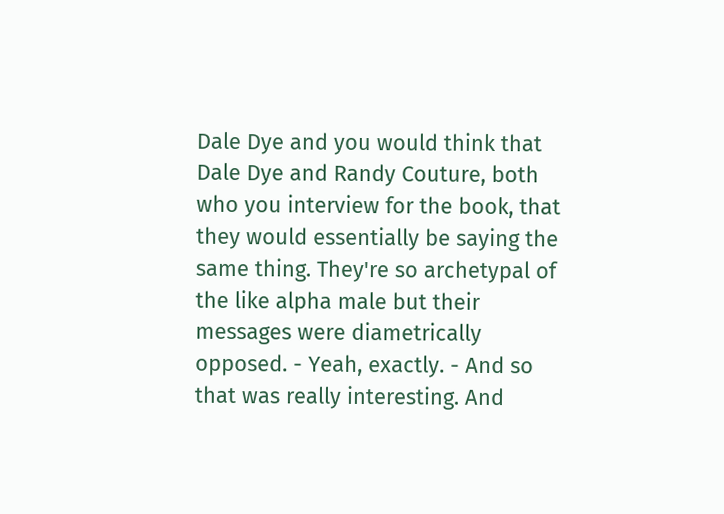Dale Dye and you would think that Dale Dye and Randy Couture, both who you interview for the book, that they would essentially be saying the same thing. They're so archetypal of the like alpha male but their messages were diametrically opposed. - Yeah, exactly. - And so that was really interesting. And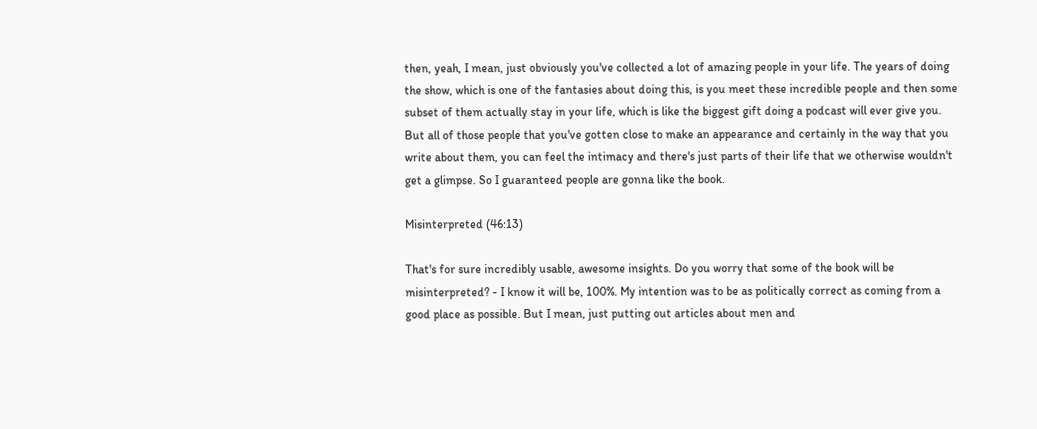then, yeah, I mean, just obviously you've collected a lot of amazing people in your life. The years of doing the show, which is one of the fantasies about doing this, is you meet these incredible people and then some subset of them actually stay in your life, which is like the biggest gift doing a podcast will ever give you. But all of those people that you've gotten close to make an appearance and certainly in the way that you write about them, you can feel the intimacy and there's just parts of their life that we otherwise wouldn't get a glimpse. So I guaranteed people are gonna like the book.

Misinterpreted (46:13)

That's for sure incredibly usable, awesome insights. Do you worry that some of the book will be misinterpreted? - I know it will be, 100%. My intention was to be as politically correct as coming from a good place as possible. But I mean, just putting out articles about men and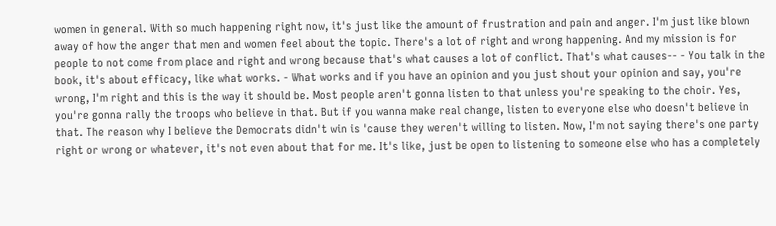women in general. With so much happening right now, it's just like the amount of frustration and pain and anger. I'm just like blown away of how the anger that men and women feel about the topic. There's a lot of right and wrong happening. And my mission is for people to not come from place and right and wrong because that's what causes a lot of conflict. That's what causes-- - You talk in the book, it's about efficacy, like what works. - What works and if you have an opinion and you just shout your opinion and say, you're wrong, I'm right and this is the way it should be. Most people aren't gonna listen to that unless you're speaking to the choir. Yes, you're gonna rally the troops who believe in that. But if you wanna make real change, listen to everyone else who doesn't believe in that. The reason why I believe the Democrats didn't win is 'cause they weren't willing to listen. Now, I'm not saying there's one party right or wrong or whatever, it's not even about that for me. It's like, just be open to listening to someone else who has a completely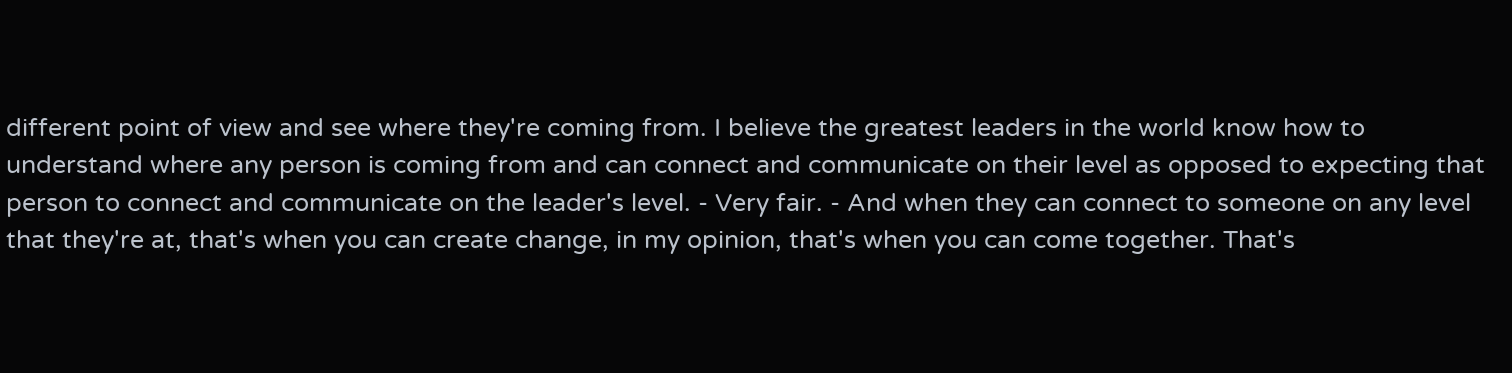different point of view and see where they're coming from. I believe the greatest leaders in the world know how to understand where any person is coming from and can connect and communicate on their level as opposed to expecting that person to connect and communicate on the leader's level. - Very fair. - And when they can connect to someone on any level that they're at, that's when you can create change, in my opinion, that's when you can come together. That's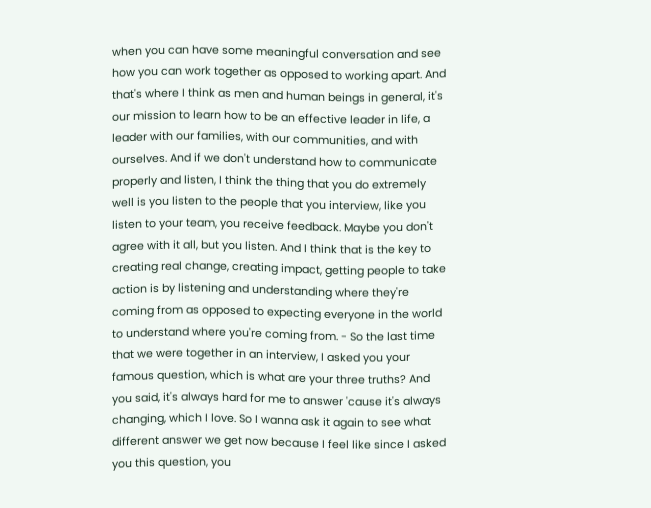when you can have some meaningful conversation and see how you can work together as opposed to working apart. And that's where I think as men and human beings in general, it's our mission to learn how to be an effective leader in life, a leader with our families, with our communities, and with ourselves. And if we don't understand how to communicate properly and listen, I think the thing that you do extremely well is you listen to the people that you interview, like you listen to your team, you receive feedback. Maybe you don't agree with it all, but you listen. And I think that is the key to creating real change, creating impact, getting people to take action is by listening and understanding where they're coming from as opposed to expecting everyone in the world to understand where you're coming from. - So the last time that we were together in an interview, I asked you your famous question, which is what are your three truths? And you said, it's always hard for me to answer 'cause it's always changing, which I love. So I wanna ask it again to see what different answer we get now because I feel like since I asked you this question, you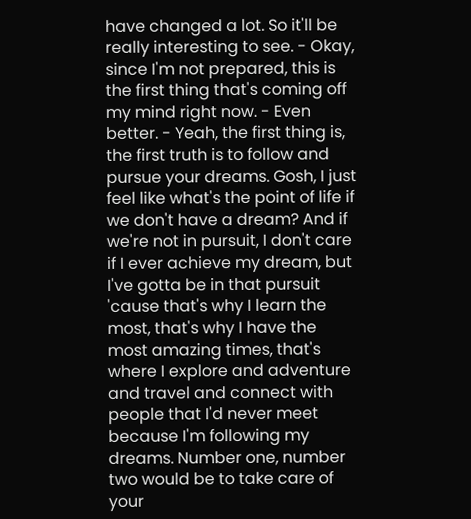have changed a lot. So it'll be really interesting to see. - Okay, since I'm not prepared, this is the first thing that's coming off my mind right now. - Even better. - Yeah, the first thing is, the first truth is to follow and pursue your dreams. Gosh, I just feel like what's the point of life if we don't have a dream? And if we're not in pursuit, I don't care if I ever achieve my dream, but I've gotta be in that pursuit 'cause that's why I learn the most, that's why I have the most amazing times, that's where I explore and adventure and travel and connect with people that I'd never meet because I'm following my dreams. Number one, number two would be to take care of your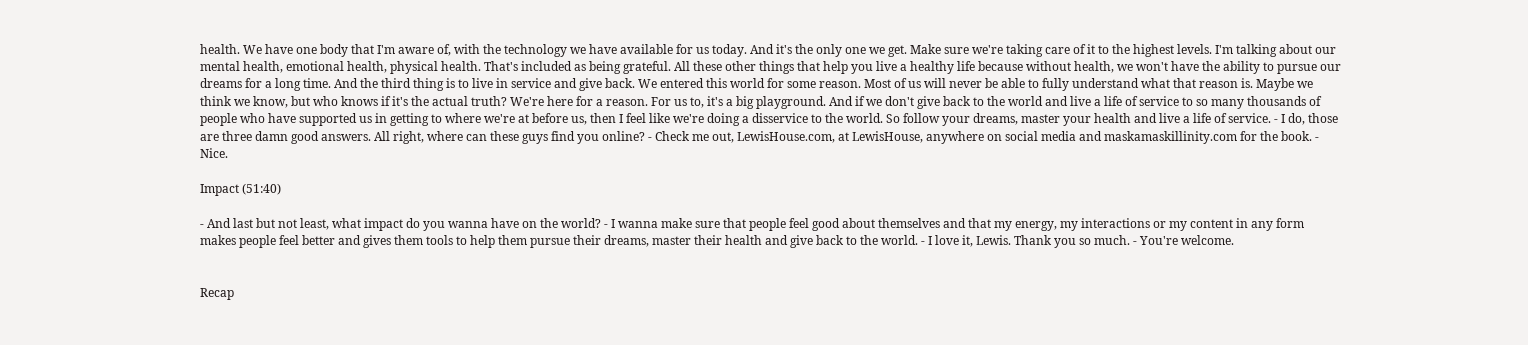health. We have one body that I'm aware of, with the technology we have available for us today. And it's the only one we get. Make sure we're taking care of it to the highest levels. I'm talking about our mental health, emotional health, physical health. That's included as being grateful. All these other things that help you live a healthy life because without health, we won't have the ability to pursue our dreams for a long time. And the third thing is to live in service and give back. We entered this world for some reason. Most of us will never be able to fully understand what that reason is. Maybe we think we know, but who knows if it's the actual truth? We're here for a reason. For us to, it's a big playground. And if we don't give back to the world and live a life of service to so many thousands of people who have supported us in getting to where we're at before us, then I feel like we're doing a disservice to the world. So follow your dreams, master your health and live a life of service. - I do, those are three damn good answers. All right, where can these guys find you online? - Check me out, LewisHouse.com, at LewisHouse, anywhere on social media and maskamaskillinity.com for the book. - Nice.

Impact (51:40)

- And last but not least, what impact do you wanna have on the world? - I wanna make sure that people feel good about themselves and that my energy, my interactions or my content in any form makes people feel better and gives them tools to help them pursue their dreams, master their health and give back to the world. - I love it, Lewis. Thank you so much. - You're welcome.


Recap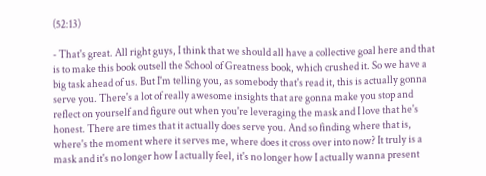(52:13)

- That's great. All right guys, I think that we should all have a collective goal here and that is to make this book outsell the School of Greatness book, which crushed it. So we have a big task ahead of us. But I'm telling you, as somebody that's read it, this is actually gonna serve you. There's a lot of really awesome insights that are gonna make you stop and reflect on yourself and figure out when you're leveraging the mask and I love that he's honest. There are times that it actually does serve you. And so finding where that is, where's the moment where it serves me, where does it cross over into now? It truly is a mask and it's no longer how I actually feel, it's no longer how I actually wanna present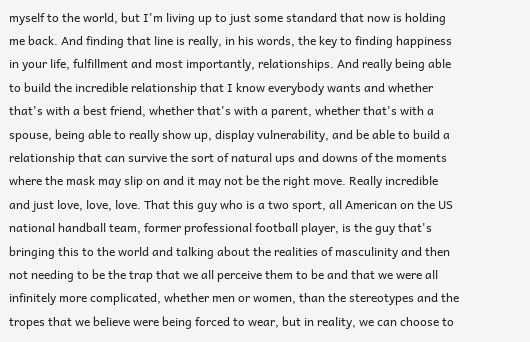myself to the world, but I'm living up to just some standard that now is holding me back. And finding that line is really, in his words, the key to finding happiness in your life, fulfillment and most importantly, relationships. And really being able to build the incredible relationship that I know everybody wants and whether that's with a best friend, whether that's with a parent, whether that's with a spouse, being able to really show up, display vulnerability, and be able to build a relationship that can survive the sort of natural ups and downs of the moments where the mask may slip on and it may not be the right move. Really incredible and just love, love, love. That this guy who is a two sport, all American on the US national handball team, former professional football player, is the guy that's bringing this to the world and talking about the realities of masculinity and then not needing to be the trap that we all perceive them to be and that we were all infinitely more complicated, whether men or women, than the stereotypes and the tropes that we believe were being forced to wear, but in reality, we can choose to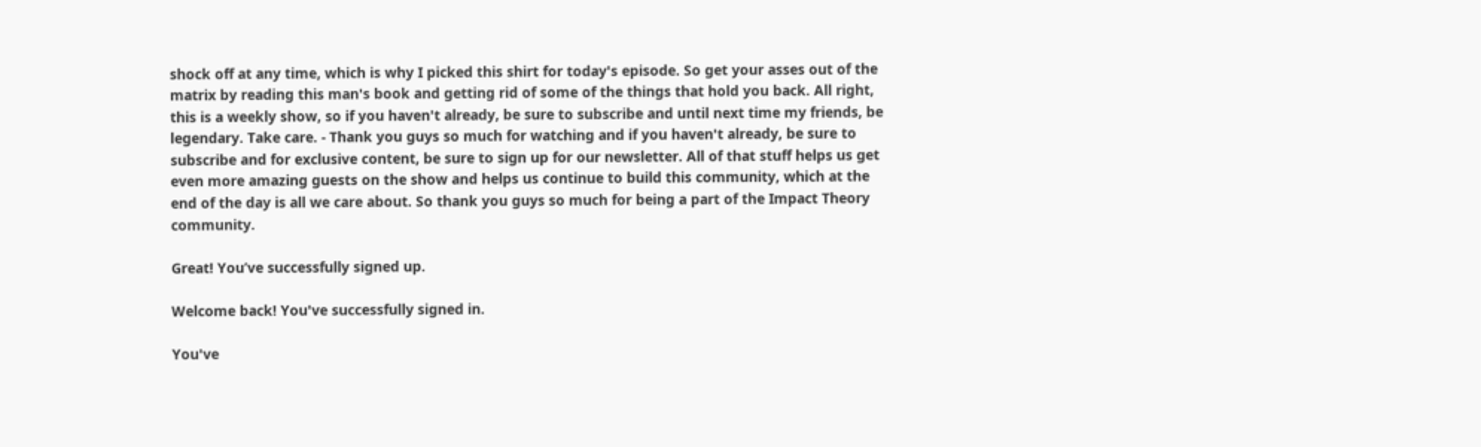shock off at any time, which is why I picked this shirt for today's episode. So get your asses out of the matrix by reading this man's book and getting rid of some of the things that hold you back. All right, this is a weekly show, so if you haven't already, be sure to subscribe and until next time my friends, be legendary. Take care. - Thank you guys so much for watching and if you haven't already, be sure to subscribe and for exclusive content, be sure to sign up for our newsletter. All of that stuff helps us get even more amazing guests on the show and helps us continue to build this community, which at the end of the day is all we care about. So thank you guys so much for being a part of the Impact Theory community.

Great! You’ve successfully signed up.

Welcome back! You've successfully signed in.

You've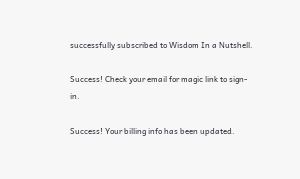successfully subscribed to Wisdom In a Nutshell.

Success! Check your email for magic link to sign-in.

Success! Your billing info has been updated.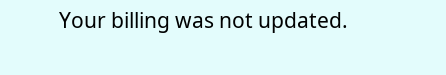Your billing was not updated.